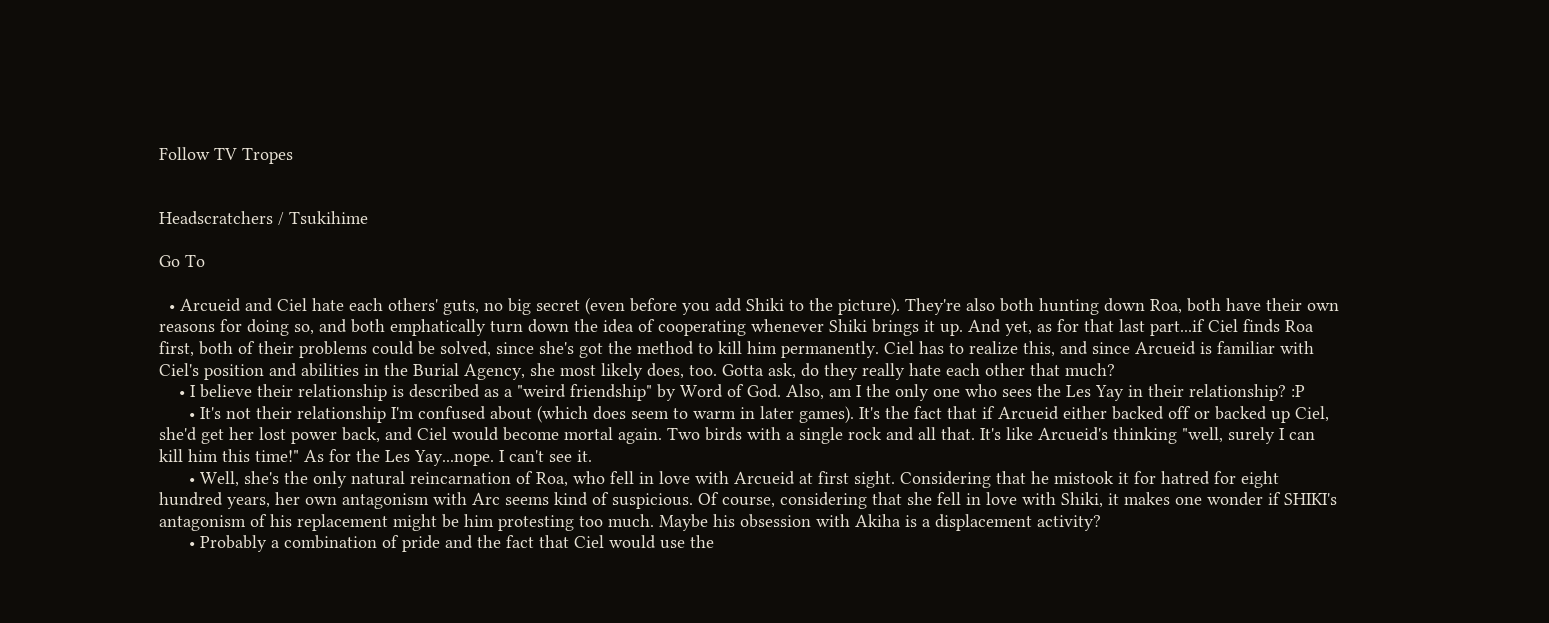Follow TV Tropes


Headscratchers / Tsukihime

Go To

  • Arcueid and Ciel hate each others' guts, no big secret (even before you add Shiki to the picture). They're also both hunting down Roa, both have their own reasons for doing so, and both emphatically turn down the idea of cooperating whenever Shiki brings it up. And yet, as for that last part...if Ciel finds Roa first, both of their problems could be solved, since she's got the method to kill him permanently. Ciel has to realize this, and since Arcueid is familiar with Ciel's position and abilities in the Burial Agency, she most likely does, too. Gotta ask, do they really hate each other that much?
    • I believe their relationship is described as a "weird friendship" by Word of God. Also, am I the only one who sees the Les Yay in their relationship? :P
      • It's not their relationship I'm confused about (which does seem to warm in later games). It's the fact that if Arcueid either backed off or backed up Ciel, she'd get her lost power back, and Ciel would become mortal again. Two birds with a single rock and all that. It's like Arcueid's thinking "well, surely I can kill him this time!" As for the Les Yay...nope. I can't see it.
      • Well, she's the only natural reincarnation of Roa, who fell in love with Arcueid at first sight. Considering that he mistook it for hatred for eight hundred years, her own antagonism with Arc seems kind of suspicious. Of course, considering that she fell in love with Shiki, it makes one wonder if SHIKI's antagonism of his replacement might be him protesting too much. Maybe his obsession with Akiha is a displacement activity?
      • Probably a combination of pride and the fact that Ciel would use the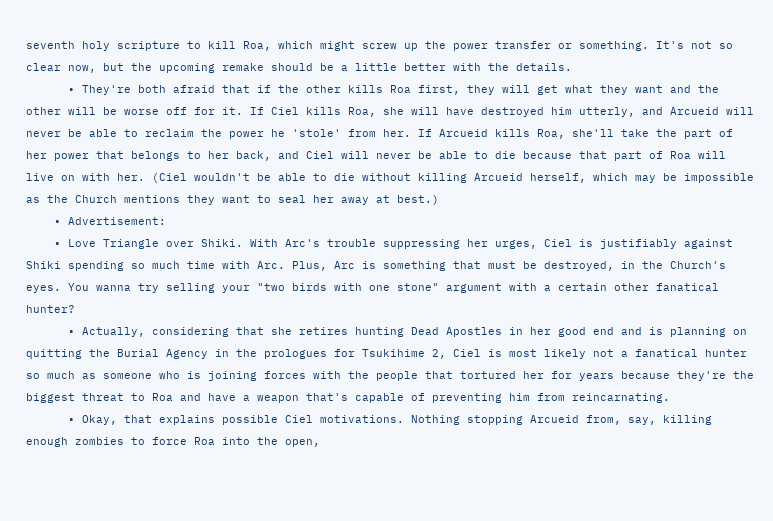seventh holy scripture to kill Roa, which might screw up the power transfer or something. It's not so clear now, but the upcoming remake should be a little better with the details.
      • They're both afraid that if the other kills Roa first, they will get what they want and the other will be worse off for it. If Ciel kills Roa, she will have destroyed him utterly, and Arcueid will never be able to reclaim the power he 'stole' from her. If Arcueid kills Roa, she'll take the part of her power that belongs to her back, and Ciel will never be able to die because that part of Roa will live on with her. (Ciel wouldn't be able to die without killing Arcueid herself, which may be impossible as the Church mentions they want to seal her away at best.)
    • Advertisement:
    • Love Triangle over Shiki. With Arc's trouble suppressing her urges, Ciel is justifiably against Shiki spending so much time with Arc. Plus, Arc is something that must be destroyed, in the Church's eyes. You wanna try selling your "two birds with one stone" argument with a certain other fanatical hunter?
      • Actually, considering that she retires hunting Dead Apostles in her good end and is planning on quitting the Burial Agency in the prologues for Tsukihime 2, Ciel is most likely not a fanatical hunter so much as someone who is joining forces with the people that tortured her for years because they're the biggest threat to Roa and have a weapon that's capable of preventing him from reincarnating.
      • Okay, that explains possible Ciel motivations. Nothing stopping Arcueid from, say, killing enough zombies to force Roa into the open,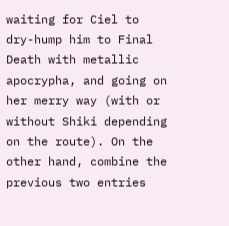waiting for Ciel to dry-hump him to Final Death with metallic apocrypha, and going on her merry way (with or without Shiki depending on the route). On the other hand, combine the previous two entries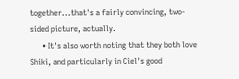together...that's a fairly convincing, two-sided picture, actually.
      • It's also worth noting that they both love Shiki, and particularly in Ciel's good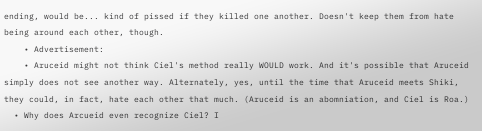ending, would be... kind of pissed if they killed one another. Doesn't keep them from hate being around each other, though.
    • Advertisement:
    • Aruceid might not think Ciel's method really WOULD work. And it's possible that Aruceid simply does not see another way. Alternately, yes, until the time that Aruceid meets Shiki, they could, in fact, hate each other that much. (Aruceid is an abomniation, and Ciel is Roa.)
  • Why does Arcueid even recognize Ciel? I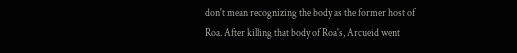don't mean recognizing the body as the former host of Roa. After killing that body of Roa's, Arcueid went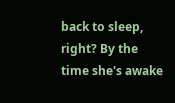back to sleep, right? By the time she's awake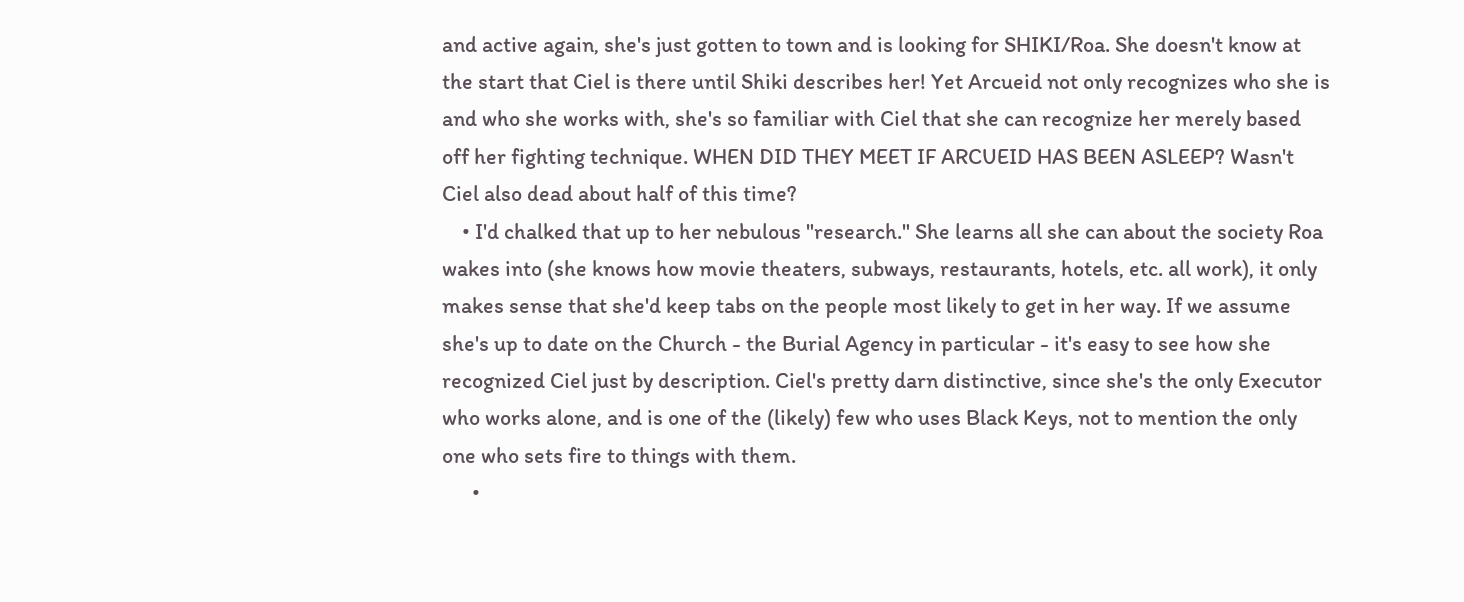and active again, she's just gotten to town and is looking for SHIKI/Roa. She doesn't know at the start that Ciel is there until Shiki describes her! Yet Arcueid not only recognizes who she is and who she works with, she's so familiar with Ciel that she can recognize her merely based off her fighting technique. WHEN DID THEY MEET IF ARCUEID HAS BEEN ASLEEP? Wasn't Ciel also dead about half of this time?
    • I'd chalked that up to her nebulous "research." She learns all she can about the society Roa wakes into (she knows how movie theaters, subways, restaurants, hotels, etc. all work), it only makes sense that she'd keep tabs on the people most likely to get in her way. If we assume she's up to date on the Church - the Burial Agency in particular - it's easy to see how she recognized Ciel just by description. Ciel's pretty darn distinctive, since she's the only Executor who works alone, and is one of the (likely) few who uses Black Keys, not to mention the only one who sets fire to things with them.
      •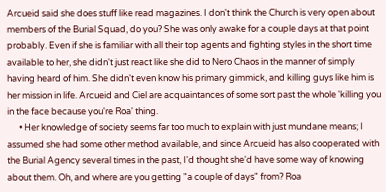Arcueid said she does stuff like read magazines. I don't think the Church is very open about members of the Burial Squad, do you? She was only awake for a couple days at that point probably. Even if she is familiar with all their top agents and fighting styles in the short time available to her, she didn't just react like she did to Nero Chaos in the manner of simply having heard of him. She didn't even know his primary gimmick, and killing guys like him is her mission in life. Arcueid and Ciel are acquaintances of some sort past the whole 'killing you in the face because you're Roa' thing.
      • Her knowledge of society seems far too much to explain with just mundane means; I assumed she had some other method available, and since Arcueid has also cooperated with the Burial Agency several times in the past, I'd thought she'd have some way of knowing about them. Oh, and where are you getting "a couple of days" from? Roa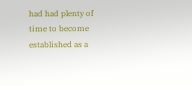had had plenty of time to become established as a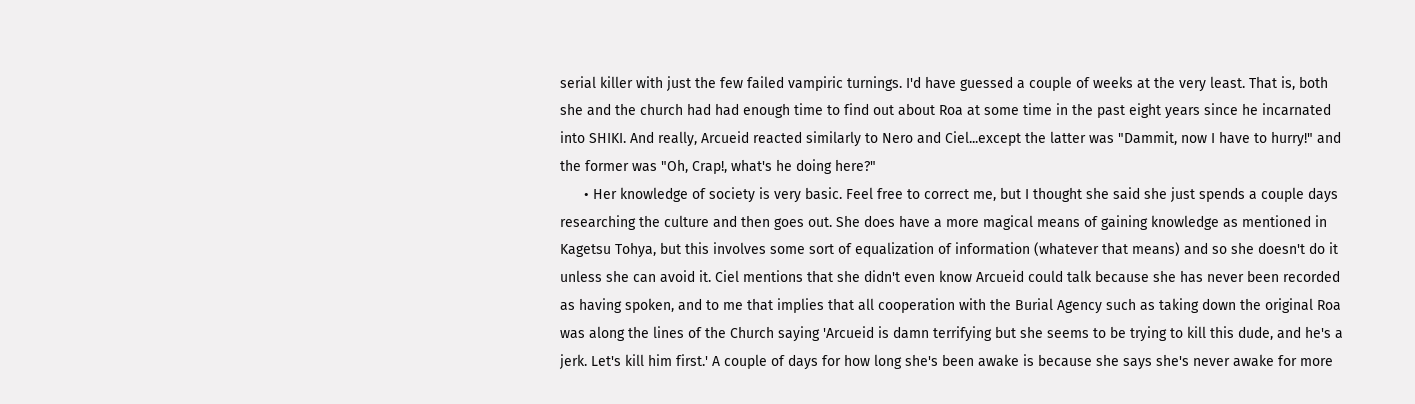serial killer with just the few failed vampiric turnings. I'd have guessed a couple of weeks at the very least. That is, both she and the church had had enough time to find out about Roa at some time in the past eight years since he incarnated into SHIKI. And really, Arcueid reacted similarly to Nero and Ciel...except the latter was "Dammit, now I have to hurry!" and the former was "Oh, Crap!, what's he doing here?"
      • Her knowledge of society is very basic. Feel free to correct me, but I thought she said she just spends a couple days researching the culture and then goes out. She does have a more magical means of gaining knowledge as mentioned in Kagetsu Tohya, but this involves some sort of equalization of information (whatever that means) and so she doesn't do it unless she can avoid it. Ciel mentions that she didn't even know Arcueid could talk because she has never been recorded as having spoken, and to me that implies that all cooperation with the Burial Agency such as taking down the original Roa was along the lines of the Church saying 'Arcueid is damn terrifying but she seems to be trying to kill this dude, and he's a jerk. Let's kill him first.' A couple of days for how long she's been awake is because she says she's never awake for more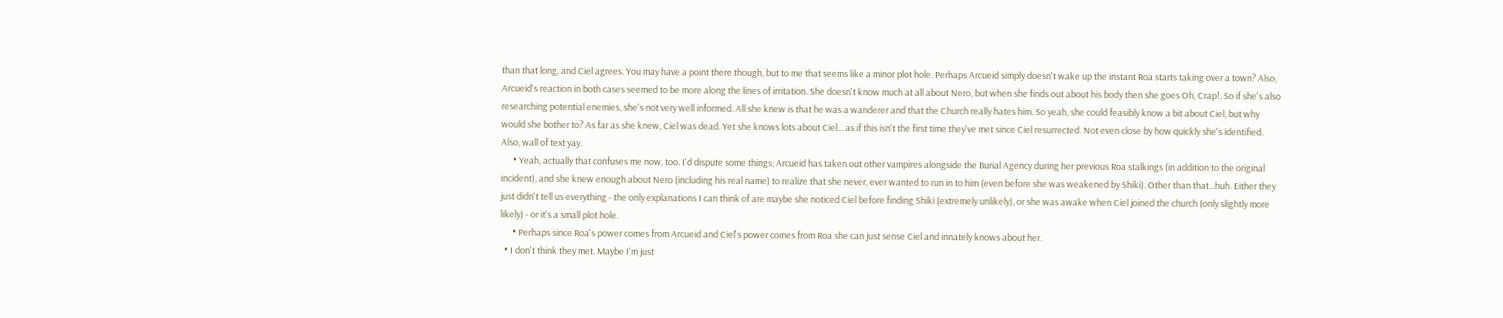than that long, and Ciel agrees. You may have a point there though, but to me that seems like a minor plot hole. Perhaps Arcueid simply doesn't wake up the instant Roa starts taking over a town? Also, Arcueid's reaction in both cases seemed to be more along the lines of irritation. She doesn't know much at all about Nero, but when she finds out about his body then she goes Oh, Crap!. So if she's also researching potential enemies, she's not very well informed. All she knew is that he was a wanderer and that the Church really hates him. So yeah, she could feasibly know a bit about Ciel, but why would she bother to? As far as she knew, Ciel was dead. Yet she knows lots about Ciel... as if this isn't the first time they've met since Ciel resurrected. Not even close by how quickly she's identified. Also, wall of text yay.
      • Yeah, actually that confuses me now, too. I'd dispute some things; Arcueid has taken out other vampires alongside the Burial Agency during her previous Roa stalkings (in addition to the original incident), and she knew enough about Nero (including his real name) to realize that she never, ever wanted to run in to him (even before she was weakened by Shiki). Other than that...huh. Either they just didn't tell us everything - the only explanations I can think of are maybe she noticed Ciel before finding Shiki (extremely unlikely), or she was awake when Ciel joined the church (only slightly more likely) - or it's a small plot hole.
      • Perhaps since Roa's power comes from Arcueid and Ciel's power comes from Roa she can just sense Ciel and innately knows about her.
  • I don't think they met. Maybe I'm just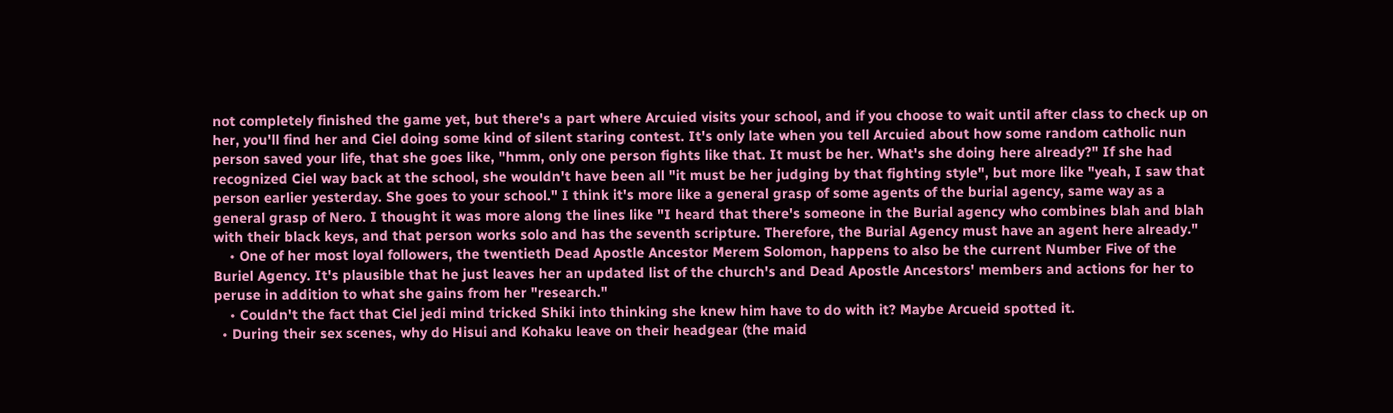not completely finished the game yet, but there's a part where Arcuied visits your school, and if you choose to wait until after class to check up on her, you'll find her and Ciel doing some kind of silent staring contest. It's only late when you tell Arcuied about how some random catholic nun person saved your life, that she goes like, "hmm, only one person fights like that. It must be her. What's she doing here already?" If she had recognized Ciel way back at the school, she wouldn't have been all "it must be her judging by that fighting style", but more like "yeah, I saw that person earlier yesterday. She goes to your school." I think it's more like a general grasp of some agents of the burial agency, same way as a general grasp of Nero. I thought it was more along the lines like "I heard that there's someone in the Burial agency who combines blah and blah with their black keys, and that person works solo and has the seventh scripture. Therefore, the Burial Agency must have an agent here already."
    • One of her most loyal followers, the twentieth Dead Apostle Ancestor Merem Solomon, happens to also be the current Number Five of the Buriel Agency. It's plausible that he just leaves her an updated list of the church's and Dead Apostle Ancestors' members and actions for her to peruse in addition to what she gains from her "research."
    • Couldn't the fact that Ciel jedi mind tricked Shiki into thinking she knew him have to do with it? Maybe Arcueid spotted it.
  • During their sex scenes, why do Hisui and Kohaku leave on their headgear (the maid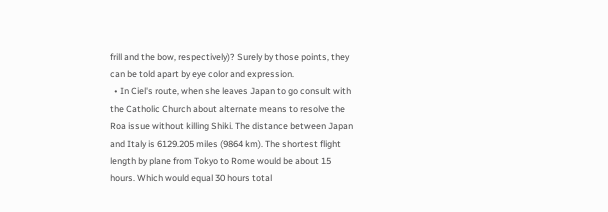frill and the bow, respectively)? Surely by those points, they can be told apart by eye color and expression.
  • In Ciel's route, when she leaves Japan to go consult with the Catholic Church about alternate means to resolve the Roa issue without killing Shiki. The distance between Japan and Italy is 6129.205 miles (9864 km). The shortest flight length by plane from Tokyo to Rome would be about 15 hours. Which would equal 30 hours total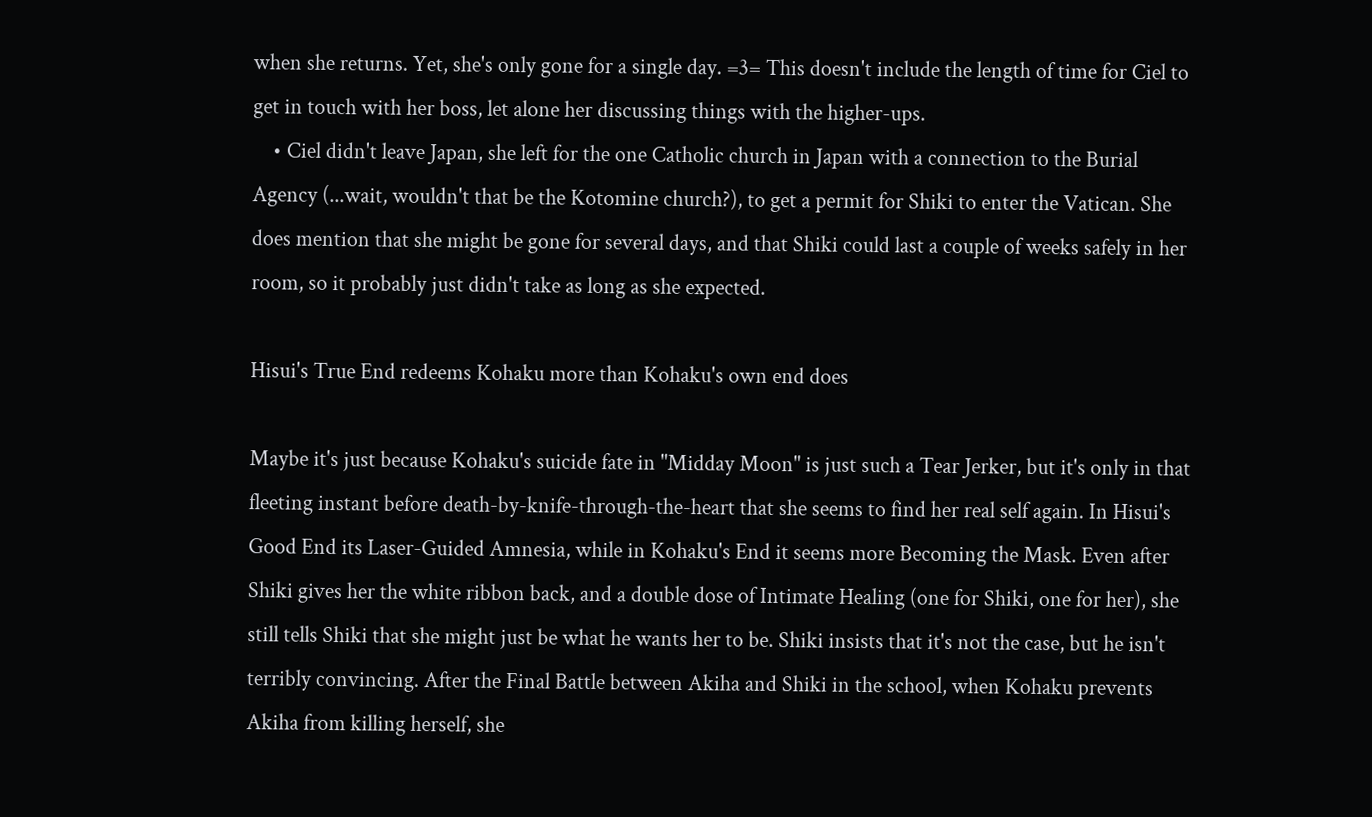when she returns. Yet, she's only gone for a single day. =3= This doesn't include the length of time for Ciel to get in touch with her boss, let alone her discussing things with the higher-ups.
    • Ciel didn't leave Japan, she left for the one Catholic church in Japan with a connection to the Burial Agency (...wait, wouldn't that be the Kotomine church?), to get a permit for Shiki to enter the Vatican. She does mention that she might be gone for several days, and that Shiki could last a couple of weeks safely in her room, so it probably just didn't take as long as she expected.

Hisui's True End redeems Kohaku more than Kohaku's own end does

Maybe it's just because Kohaku's suicide fate in "Midday Moon" is just such a Tear Jerker, but it's only in that fleeting instant before death-by-knife-through-the-heart that she seems to find her real self again. In Hisui's Good End its Laser-Guided Amnesia, while in Kohaku's End it seems more Becoming the Mask. Even after Shiki gives her the white ribbon back, and a double dose of Intimate Healing (one for Shiki, one for her), she still tells Shiki that she might just be what he wants her to be. Shiki insists that it's not the case, but he isn't terribly convincing. After the Final Battle between Akiha and Shiki in the school, when Kohaku prevents Akiha from killing herself, she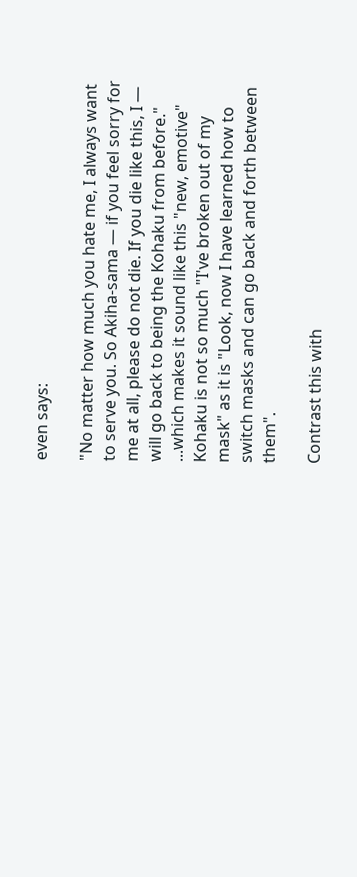even says:

"No matter how much you hate me, I always want to serve you. So Akiha-sama — if you feel sorry for me at all, please do not die. If you die like this, I — will go back to being the Kohaku from before."
...which makes it sound like this "new, emotive" Kohaku is not so much "I've broken out of my mask" as it is "Look, now I have learned how to switch masks and can go back and forth between them".

Contrast this with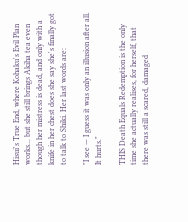Hisui's True End, where Kohaku's Evil Plan works... but she still brings Akiha tea even though her mistress is dead, and only with a knife in her chest does she say she's finally got to talk to Shiki. Her last words are:

"I see — I guess it was only an illusion after all.
It hurts."

THIS Death Equals Redemption is the only time she actually realises, for herself, that there was still a scared, damaged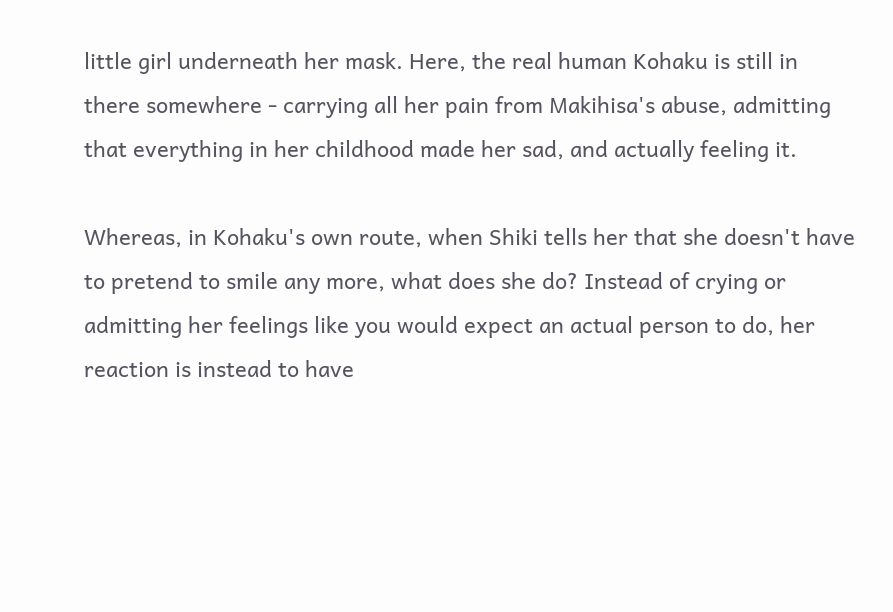little girl underneath her mask. Here, the real human Kohaku is still in there somewhere - carrying all her pain from Makihisa's abuse, admitting that everything in her childhood made her sad, and actually feeling it.

Whereas, in Kohaku's own route, when Shiki tells her that she doesn't have to pretend to smile any more, what does she do? Instead of crying or admitting her feelings like you would expect an actual person to do, her reaction is instead to have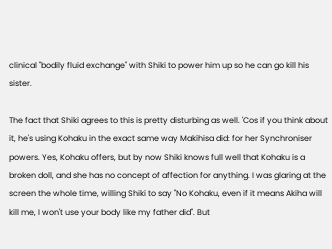clinical "bodily fluid exchange" with Shiki to power him up so he can go kill his sister.

The fact that Shiki agrees to this is pretty disturbing as well. 'Cos if you think about it, he's using Kohaku in the exact same way Makihisa did: for her Synchroniser powers. Yes, Kohaku offers, but by now Shiki knows full well that Kohaku is a broken doll, and she has no concept of affection for anything. I was glaring at the screen the whole time, willing Shiki to say "No Kohaku, even if it means Akiha will kill me, I won't use your body like my father did". But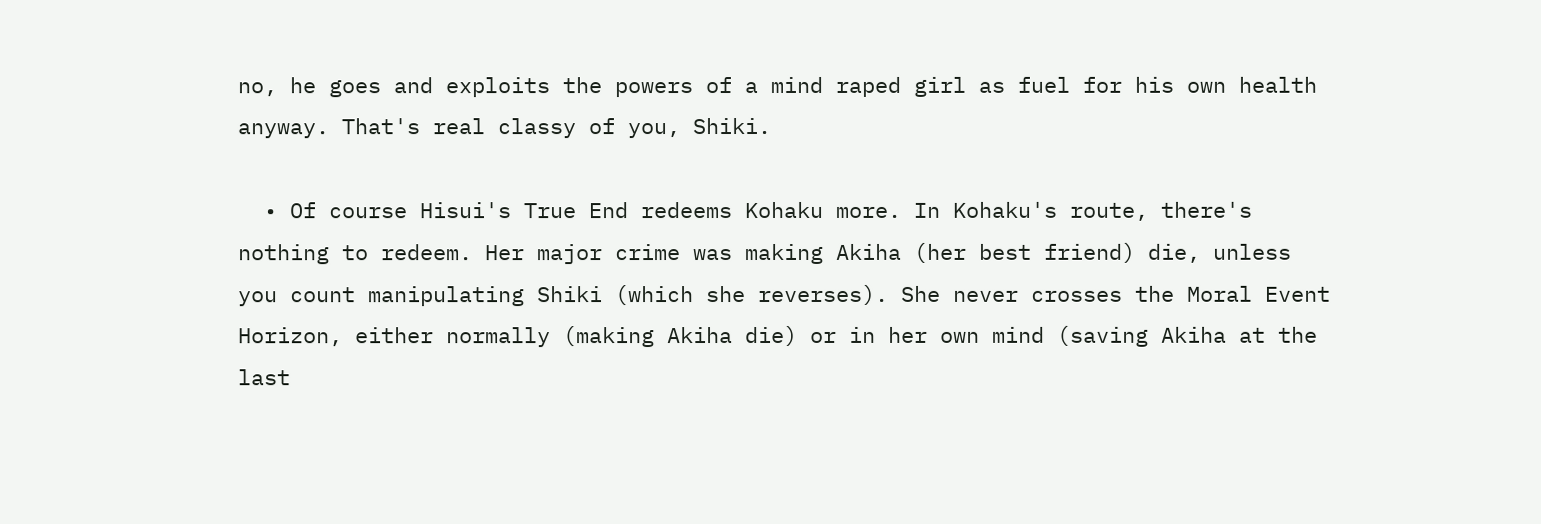no, he goes and exploits the powers of a mind raped girl as fuel for his own health anyway. That's real classy of you, Shiki.

  • Of course Hisui's True End redeems Kohaku more. In Kohaku's route, there's nothing to redeem. Her major crime was making Akiha (her best friend) die, unless you count manipulating Shiki (which she reverses). She never crosses the Moral Event Horizon, either normally (making Akiha die) or in her own mind (saving Akiha at the last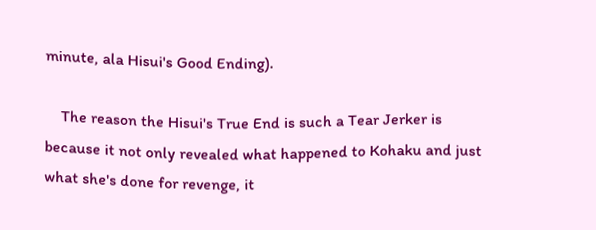minute, ala Hisui's Good Ending).

    The reason the Hisui's True End is such a Tear Jerker is because it not only revealed what happened to Kohaku and just what she's done for revenge, it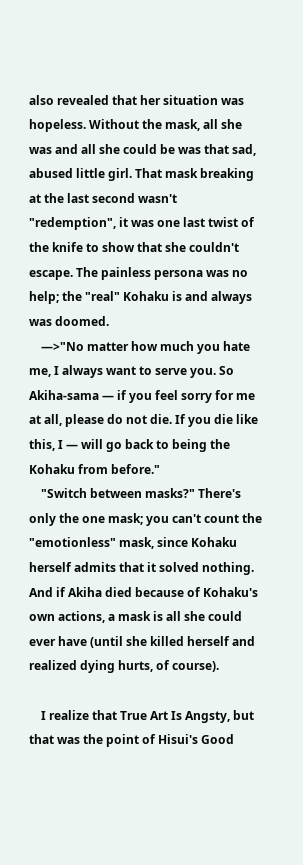also revealed that her situation was hopeless. Without the mask, all she was and all she could be was that sad, abused little girl. That mask breaking at the last second wasn't "redemption", it was one last twist of the knife to show that she couldn't escape. The painless persona was no help; the "real" Kohaku is and always was doomed.
    —>"No matter how much you hate me, I always want to serve you. So Akiha-sama — if you feel sorry for me at all, please do not die. If you die like this, I — will go back to being the Kohaku from before."
    "Switch between masks?" There's only the one mask; you can't count the "emotionless" mask, since Kohaku herself admits that it solved nothing. And if Akiha died because of Kohaku's own actions, a mask is all she could ever have (until she killed herself and realized dying hurts, of course).

    I realize that True Art Is Angsty, but that was the point of Hisui's Good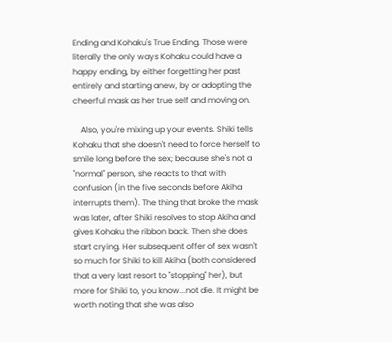Ending and Kohaku's True Ending. Those were literally the only ways Kohaku could have a happy ending, by either forgetting her past entirely and starting anew, by or adopting the cheerful mask as her true self and moving on.

    Also, you're mixing up your events. Shiki tells Kohaku that she doesn't need to force herself to smile long before the sex; because she's not a "normal" person, she reacts to that with confusion (in the five seconds before Akiha interrupts them). The thing that broke the mask was later, after Shiki resolves to stop Akiha and gives Kohaku the ribbon back. Then she does start crying. Her subsequent offer of sex wasn't so much for Shiki to kill Akiha (both considered that a very last resort to "stopping" her), but more for Shiki to, you know...not die. It might be worth noting that she was also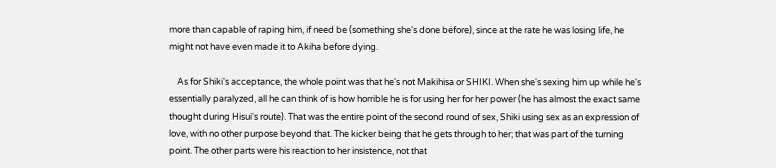more than capable of raping him, if need be (something she's done before), since at the rate he was losing life, he might not have even made it to Akiha before dying.

    As for Shiki's acceptance, the whole point was that he's not Makihisa or SHIKI. When she's sexing him up while he's essentially paralyzed, all he can think of is how horrible he is for using her for her power (he has almost the exact same thought during Hisui's route). That was the entire point of the second round of sex, Shiki using sex as an expression of love, with no other purpose beyond that. The kicker being that he gets through to her; that was part of the turning point. The other parts were his reaction to her insistence, not that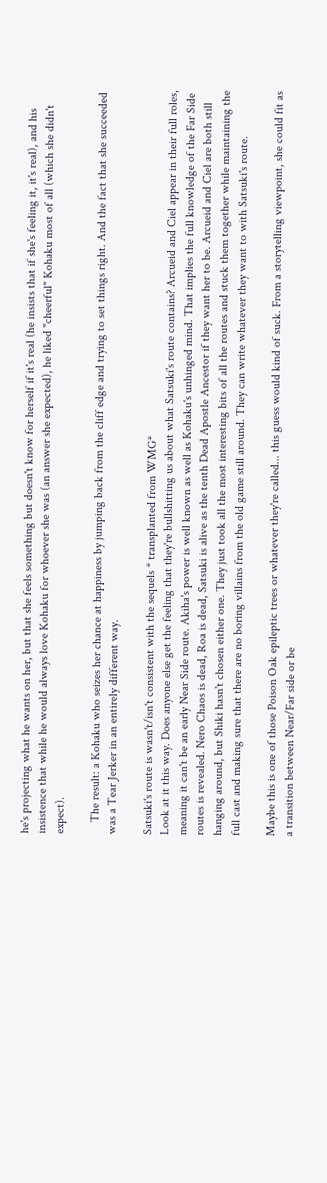he's projecting what he wants on her, but that she feels something but doesn't know for herself if it's real (he insists that if she's feeling it, it's real), and his insistence that while he would always love Kohaku for whoever she was (an answer she expected), he liked "cheerful" Kohaku most of all (which she didn't expect).

    The result: a Kohaku who seizes her chance at happiness by jumping back from the cliff edge and trying to set things right. And the fact that she succeeded was a Tear Jerker in an entirely different way.

Satsuki's route is wasn't/isn't consistent with the sequels * transplanted from WMG*
Look at it this way. Does anyone else get the feeling that they're bullshitting us about what Satsuki's route contains? Arcueid and Ciel appear in their full roles, meaning it can't be an early Near Side route. Akiha's power is well known as well as Kohaku's unhinged mind. That implies the full knowledge of the Far Side routes is revealed. Nero Chaos is dead, Roa is dead, Satsuki is alive as the tenth Dead Apostle Ancestor if they want her to be. Arcueid and Ciel are both still hanging around, but Shiki hasn't chosen either one. They just took all the most interesting bits of all the routes and stuck them together while maintaining the full cast and making sure that there are no boring villains from the old game still around. They can write whatever they want to with Satsuki's route.

Maybe this is one of those Poison Oak epileptic trees or whatever they're called... this guess would kind of suck. From a storytelling viewpoint, she could fit as a transition between Near/Far side or be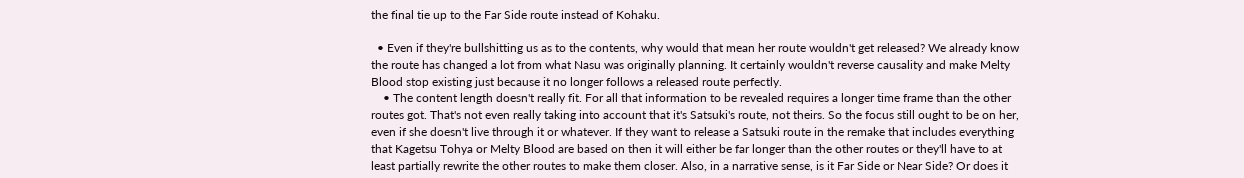the final tie up to the Far Side route instead of Kohaku.

  • Even if they're bullshitting us as to the contents, why would that mean her route wouldn't get released? We already know the route has changed a lot from what Nasu was originally planning. It certainly wouldn't reverse causality and make Melty Blood stop existing just because it no longer follows a released route perfectly.
    • The content length doesn't really fit. For all that information to be revealed requires a longer time frame than the other routes got. That's not even really taking into account that it's Satsuki's route, not theirs. So the focus still ought to be on her, even if she doesn't live through it or whatever. If they want to release a Satsuki route in the remake that includes everything that Kagetsu Tohya or Melty Blood are based on then it will either be far longer than the other routes or they'll have to at least partially rewrite the other routes to make them closer. Also, in a narrative sense, is it Far Side or Near Side? Or does it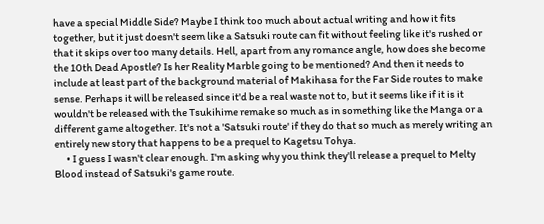have a special Middle Side? Maybe I think too much about actual writing and how it fits together, but it just doesn't seem like a Satsuki route can fit without feeling like it's rushed or that it skips over too many details. Hell, apart from any romance angle, how does she become the 10th Dead Apostle? Is her Reality Marble going to be mentioned? And then it needs to include at least part of the background material of Makihasa for the Far Side routes to make sense. Perhaps it will be released since it'd be a real waste not to, but it seems like if it is it wouldn't be released with the Tsukihime remake so much as in something like the Manga or a different game altogether. It's not a 'Satsuki route' if they do that so much as merely writing an entirely new story that happens to be a prequel to Kagetsu Tohya.
      • I guess I wasn't clear enough. I'm asking why you think they'll release a prequel to Melty Blood instead of Satsuki's game route.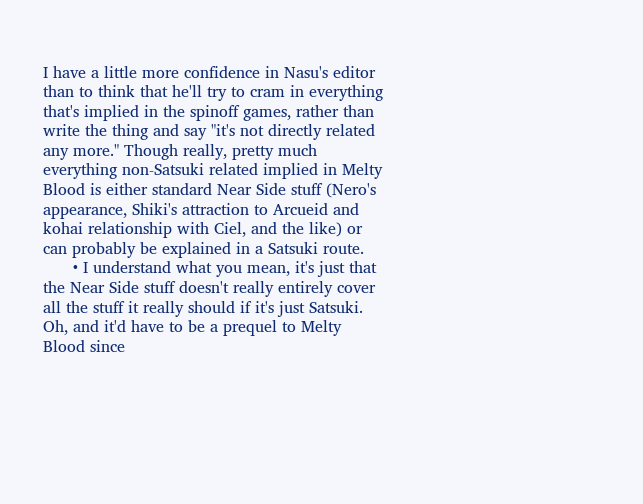I have a little more confidence in Nasu's editor than to think that he'll try to cram in everything that's implied in the spinoff games, rather than write the thing and say "it's not directly related any more." Though really, pretty much everything non-Satsuki related implied in Melty Blood is either standard Near Side stuff (Nero's appearance, Shiki's attraction to Arcueid and kohai relationship with Ciel, and the like) or can probably be explained in a Satsuki route.
      • I understand what you mean, it's just that the Near Side stuff doesn't really entirely cover all the stuff it really should if it's just Satsuki. Oh, and it'd have to be a prequel to Melty Blood since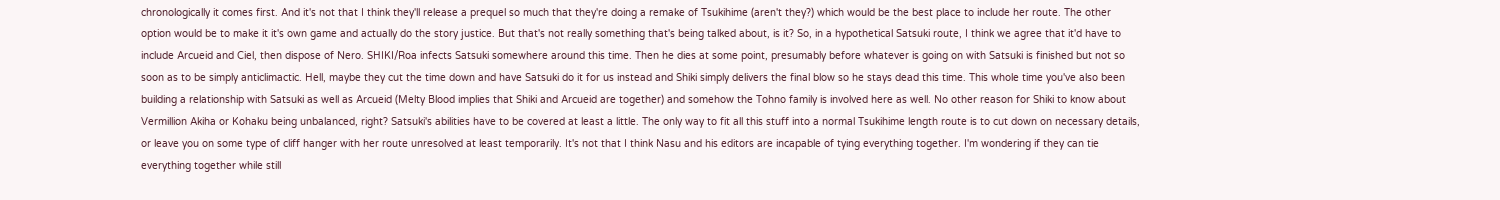chronologically it comes first. And it's not that I think they'll release a prequel so much that they're doing a remake of Tsukihime (aren't they?) which would be the best place to include her route. The other option would be to make it it's own game and actually do the story justice. But that's not really something that's being talked about, is it? So, in a hypothetical Satsuki route, I think we agree that it'd have to include Arcueid and Ciel, then dispose of Nero. SHIKI/Roa infects Satsuki somewhere around this time. Then he dies at some point, presumably before whatever is going on with Satsuki is finished but not so soon as to be simply anticlimactic. Hell, maybe they cut the time down and have Satsuki do it for us instead and Shiki simply delivers the final blow so he stays dead this time. This whole time you've also been building a relationship with Satsuki as well as Arcueid (Melty Blood implies that Shiki and Arcueid are together) and somehow the Tohno family is involved here as well. No other reason for Shiki to know about Vermillion Akiha or Kohaku being unbalanced, right? Satsuki's abilities have to be covered at least a little. The only way to fit all this stuff into a normal Tsukihime length route is to cut down on necessary details, or leave you on some type of cliff hanger with her route unresolved at least temporarily. It's not that I think Nasu and his editors are incapable of tying everything together. I'm wondering if they can tie everything together while still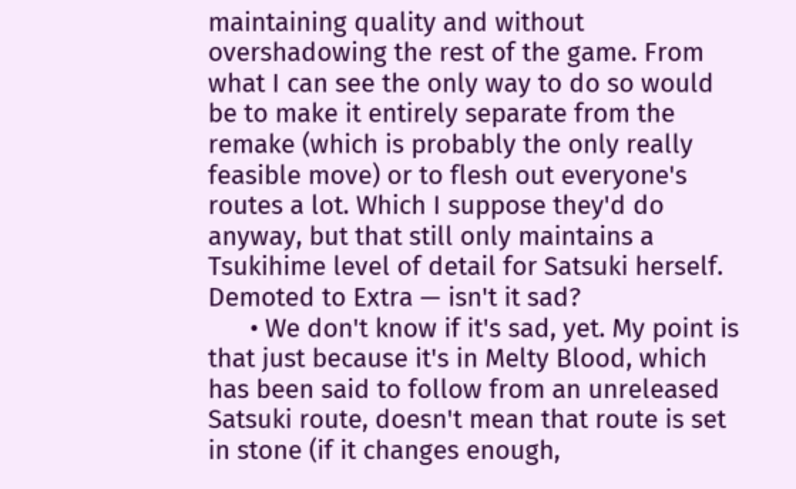maintaining quality and without overshadowing the rest of the game. From what I can see the only way to do so would be to make it entirely separate from the remake (which is probably the only really feasible move) or to flesh out everyone's routes a lot. Which I suppose they'd do anyway, but that still only maintains a Tsukihime level of detail for Satsuki herself. Demoted to Extra — isn't it sad?
      • We don't know if it's sad, yet. My point is that just because it's in Melty Blood, which has been said to follow from an unreleased Satsuki route, doesn't mean that route is set in stone (if it changes enough,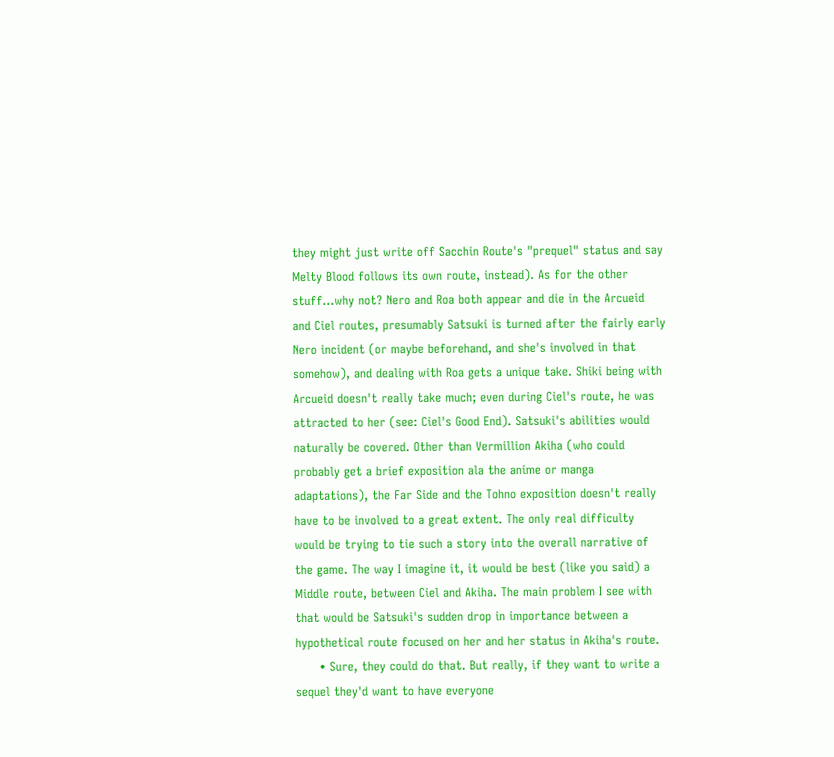they might just write off Sacchin Route's "prequel" status and say Melty Blood follows its own route, instead). As for the other stuff...why not? Nero and Roa both appear and die in the Arcueid and Ciel routes, presumably Satsuki is turned after the fairly early Nero incident (or maybe beforehand, and she's involved in that somehow), and dealing with Roa gets a unique take. Shiki being with Arcueid doesn't really take much; even during Ciel's route, he was attracted to her (see: Ciel's Good End). Satsuki's abilities would naturally be covered. Other than Vermillion Akiha (who could probably get a brief exposition ala the anime or manga adaptations), the Far Side and the Tohno exposition doesn't really have to be involved to a great extent. The only real difficulty would be trying to tie such a story into the overall narrative of the game. The way I imagine it, it would be best (like you said) a Middle route, between Ciel and Akiha. The main problem I see with that would be Satsuki's sudden drop in importance between a hypothetical route focused on her and her status in Akiha's route.
      • Sure, they could do that. But really, if they want to write a sequel they'd want to have everyone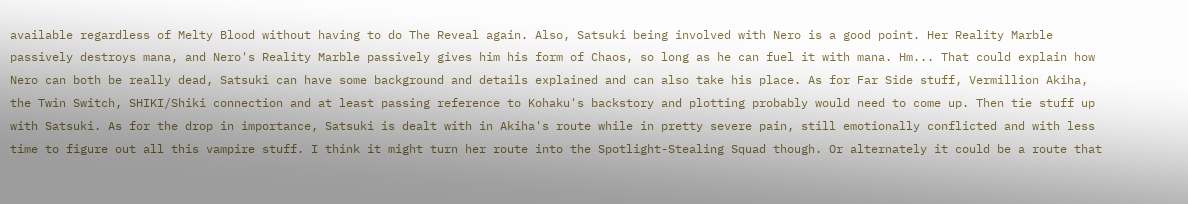available regardless of Melty Blood without having to do The Reveal again. Also, Satsuki being involved with Nero is a good point. Her Reality Marble passively destroys mana, and Nero's Reality Marble passively gives him his form of Chaos, so long as he can fuel it with mana. Hm... That could explain how Nero can both be really dead, Satsuki can have some background and details explained and can also take his place. As for Far Side stuff, Vermillion Akiha, the Twin Switch, SHIKI/Shiki connection and at least passing reference to Kohaku's backstory and plotting probably would need to come up. Then tie stuff up with Satsuki. As for the drop in importance, Satsuki is dealt with in Akiha's route while in pretty severe pain, still emotionally conflicted and with less time to figure out all this vampire stuff. I think it might turn her route into the Spotlight-Stealing Squad though. Or alternately it could be a route that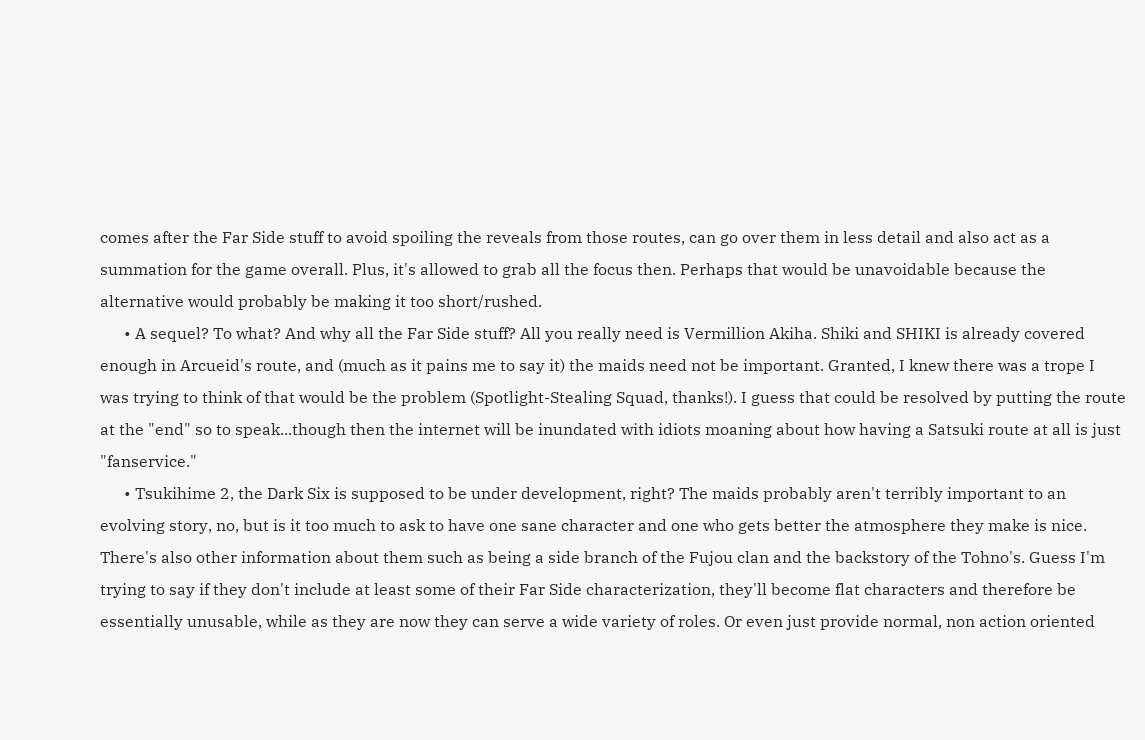comes after the Far Side stuff to avoid spoiling the reveals from those routes, can go over them in less detail and also act as a summation for the game overall. Plus, it's allowed to grab all the focus then. Perhaps that would be unavoidable because the alternative would probably be making it too short/rushed.
      • A sequel? To what? And why all the Far Side stuff? All you really need is Vermillion Akiha. Shiki and SHIKI is already covered enough in Arcueid's route, and (much as it pains me to say it) the maids need not be important. Granted, I knew there was a trope I was trying to think of that would be the problem (Spotlight-Stealing Squad, thanks!). I guess that could be resolved by putting the route at the "end" so to speak...though then the internet will be inundated with idiots moaning about how having a Satsuki route at all is just "fanservice."
      • Tsukihime 2, the Dark Six is supposed to be under development, right? The maids probably aren't terribly important to an evolving story, no, but is it too much to ask to have one sane character and one who gets better the atmosphere they make is nice. There's also other information about them such as being a side branch of the Fujou clan and the backstory of the Tohno's. Guess I'm trying to say if they don't include at least some of their Far Side characterization, they'll become flat characters and therefore be essentially unusable, while as they are now they can serve a wide variety of roles. Or even just provide normal, non action oriented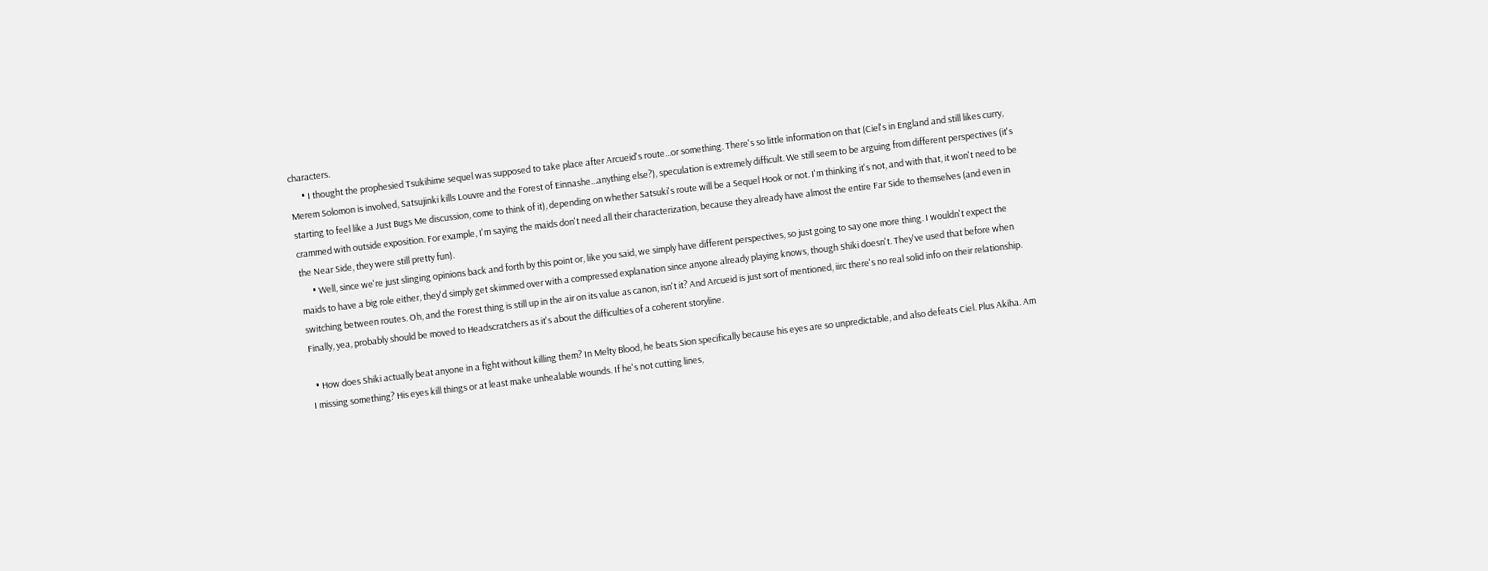characters.
      • I thought the prophesied Tsukihime sequel was supposed to take place after Arcueid's route...or something. There's so little information on that (Ciel's in England and still likes curry, Merem Solomon is involved, Satsujinki kills Louvre and the Forest of Einnashe...anything else?), speculation is extremely difficult. We still seem to be arguing from different perspectives (it's starting to feel like a Just Bugs Me discussion, come to think of it), depending on whether Satsuki's route will be a Sequel Hook or not. I'm thinking it's not, and with that, it won't need to be crammed with outside exposition. For example, I'm saying the maids don't need all their characterization, because they already have almost the entire Far Side to themselves (and even in the Near Side, they were still pretty fun).
      • Well, since we're just slinging opinions back and forth by this point or, like you said, we simply have different perspectives, so just going to say one more thing. I wouldn't expect the maids to have a big role either, they'd simply get skimmed over with a compressed explanation since anyone already playing knows, though Shiki doesn't. They've used that before when switching between routes. Oh, and the Forest thing is still up in the air on its value as canon, isn't it? And Arcueid is just sort of mentioned, iirc there's no real solid info on their relationship. Finally, yea, probably should be moved to Headscratchers as it's about the difficulties of a coherent storyline.

  • How does Shiki actually beat anyone in a fight without killing them? In Melty Blood, he beats Sion specifically because his eyes are so unpredictable, and also defeats Ciel. Plus Akiha. Am I missing something? His eyes kill things or at least make unhealable wounds. If he's not cutting lines,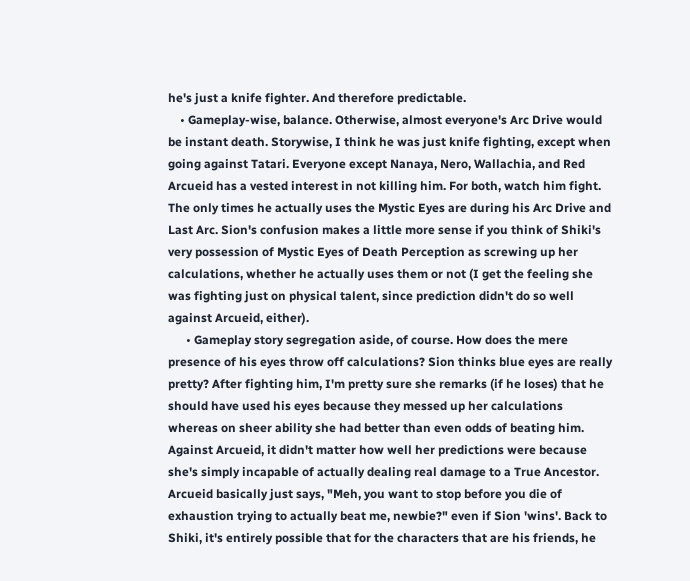he's just a knife fighter. And therefore predictable.
    • Gameplay-wise, balance. Otherwise, almost everyone's Arc Drive would be instant death. Storywise, I think he was just knife fighting, except when going against Tatari. Everyone except Nanaya, Nero, Wallachia, and Red Arcueid has a vested interest in not killing him. For both, watch him fight. The only times he actually uses the Mystic Eyes are during his Arc Drive and Last Arc. Sion's confusion makes a little more sense if you think of Shiki's very possession of Mystic Eyes of Death Perception as screwing up her calculations, whether he actually uses them or not (I get the feeling she was fighting just on physical talent, since prediction didn't do so well against Arcueid, either).
      • Gameplay story segregation aside, of course. How does the mere presence of his eyes throw off calculations? Sion thinks blue eyes are really pretty? After fighting him, I'm pretty sure she remarks (if he loses) that he should have used his eyes because they messed up her calculations whereas on sheer ability she had better than even odds of beating him. Against Arcueid, it didn't matter how well her predictions were because she's simply incapable of actually dealing real damage to a True Ancestor. Arcueid basically just says, "Meh, you want to stop before you die of exhaustion trying to actually beat me, newbie?" even if Sion 'wins'. Back to Shiki, it's entirely possible that for the characters that are his friends, he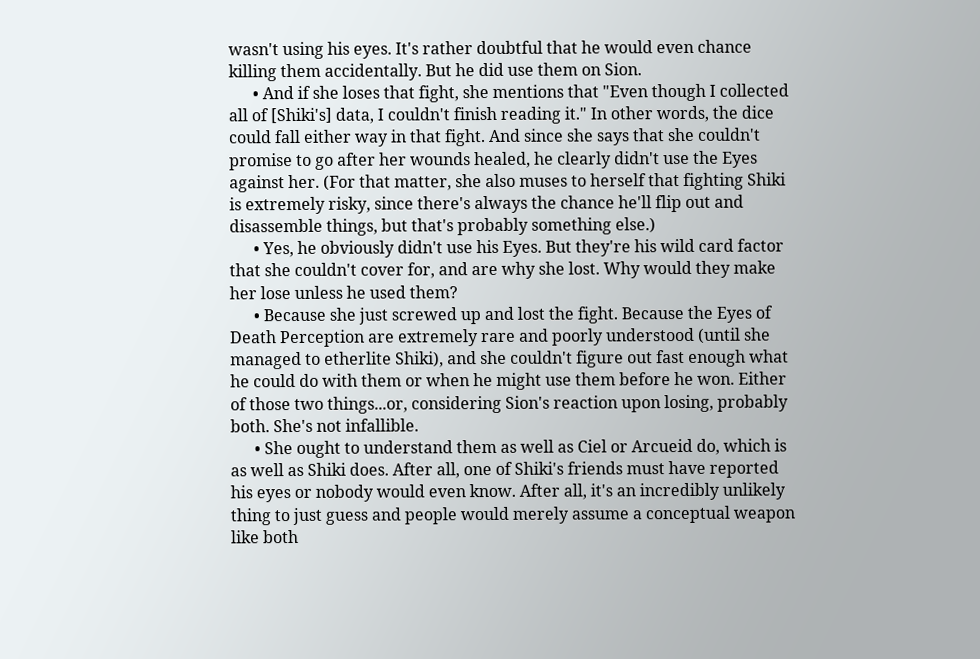wasn't using his eyes. It's rather doubtful that he would even chance killing them accidentally. But he did use them on Sion.
      • And if she loses that fight, she mentions that "Even though I collected all of [Shiki's] data, I couldn't finish reading it." In other words, the dice could fall either way in that fight. And since she says that she couldn't promise to go after her wounds healed, he clearly didn't use the Eyes against her. (For that matter, she also muses to herself that fighting Shiki is extremely risky, since there's always the chance he'll flip out and disassemble things, but that's probably something else.)
      • Yes, he obviously didn't use his Eyes. But they're his wild card factor that she couldn't cover for, and are why she lost. Why would they make her lose unless he used them?
      • Because she just screwed up and lost the fight. Because the Eyes of Death Perception are extremely rare and poorly understood (until she managed to etherlite Shiki), and she couldn't figure out fast enough what he could do with them or when he might use them before he won. Either of those two things...or, considering Sion's reaction upon losing, probably both. She's not infallible.
      • She ought to understand them as well as Ciel or Arcueid do, which is as well as Shiki does. After all, one of Shiki's friends must have reported his eyes or nobody would even know. After all, it's an incredibly unlikely thing to just guess and people would merely assume a conceptual weapon like both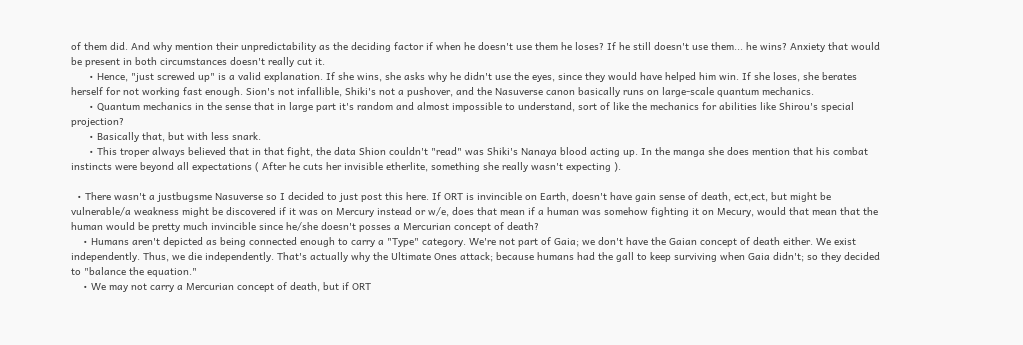of them did. And why mention their unpredictability as the deciding factor if when he doesn't use them he loses? If he still doesn't use them... he wins? Anxiety that would be present in both circumstances doesn't really cut it.
      • Hence, "just screwed up" is a valid explanation. If she wins, she asks why he didn't use the eyes, since they would have helped him win. If she loses, she berates herself for not working fast enough. Sion's not infallible, Shiki's not a pushover, and the Nasuverse canon basically runs on large-scale quantum mechanics.
      • Quantum mechanics in the sense that in large part it's random and almost impossible to understand, sort of like the mechanics for abilities like Shirou's special projection?
      • Basically that, but with less snark.
      • This troper always believed that in that fight, the data Shion couldn't "read" was Shiki's Nanaya blood acting up. In the manga she does mention that his combat instincts were beyond all expectations ( After he cuts her invisible etherlite, something she really wasn't expecting ).

  • There wasn't a justbugsme Nasuverse so I decided to just post this here. If ORT is invincible on Earth, doesn't have gain sense of death, ect,ect, but might be vulnerable/a weakness might be discovered if it was on Mercury instead or w/e, does that mean if a human was somehow fighting it on Mecury, would that mean that the human would be pretty much invincible since he/she doesn't posses a Mercurian concept of death?
    • Humans aren't depicted as being connected enough to carry a "Type" category. We're not part of Gaia; we don't have the Gaian concept of death either. We exist independently. Thus, we die independently. That's actually why the Ultimate Ones attack; because humans had the gall to keep surviving when Gaia didn't; so they decided to "balance the equation."
    • We may not carry a Mercurian concept of death, but if ORT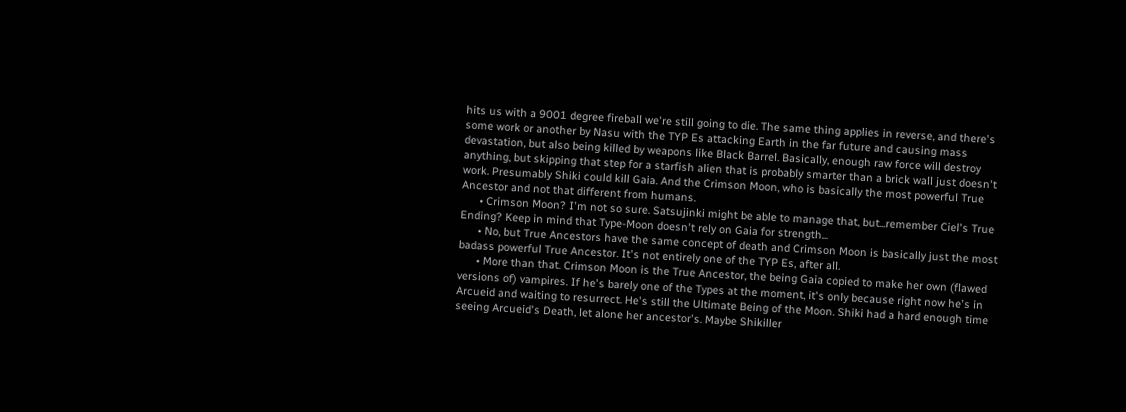hits us with a 9001 degree fireball we're still going to die. The same thing applies in reverse, and there's some work or another by Nasu with the TYP Es attacking Earth in the far future and causing mass devastation, but also being killed by weapons like Black Barrel. Basically, enough raw force will destroy anything, but skipping that step for a starfish alien that is probably smarter than a brick wall just doesn't work. Presumably Shiki could kill Gaia. And the Crimson Moon, who is basically the most powerful True Ancestor and not that different from humans.
      • Crimson Moon? I'm not so sure. Satsujinki might be able to manage that, but...remember Ciel's True Ending? Keep in mind that Type-Moon doesn't rely on Gaia for strength...
      • No, but True Ancestors have the same concept of death and Crimson Moon is basically just the most badass powerful True Ancestor. It's not entirely one of the TYP Es, after all.
      • More than that. Crimson Moon is the True Ancestor, the being Gaia copied to make her own (flawed versions of) vampires. If he's barely one of the Types at the moment, it's only because right now he's in Arcueid and waiting to resurrect. He's still the Ultimate Being of the Moon. Shiki had a hard enough time seeing Arcueid's Death, let alone her ancestor's. Maybe Shikiller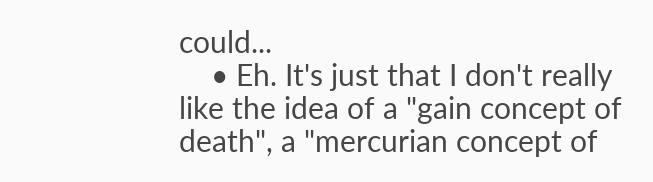could...
    • Eh. It's just that I don't really like the idea of a "gain concept of death", a "mercurian concept of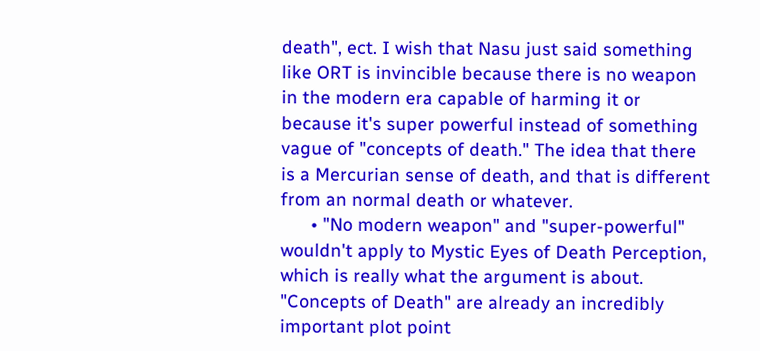death", ect. I wish that Nasu just said something like ORT is invincible because there is no weapon in the modern era capable of harming it or because it's super powerful instead of something vague of "concepts of death." The idea that there is a Mercurian sense of death, and that is different from an normal death or whatever.
      • "No modern weapon" and "super-powerful" wouldn't apply to Mystic Eyes of Death Perception, which is really what the argument is about. "Concepts of Death" are already an incredibly important plot point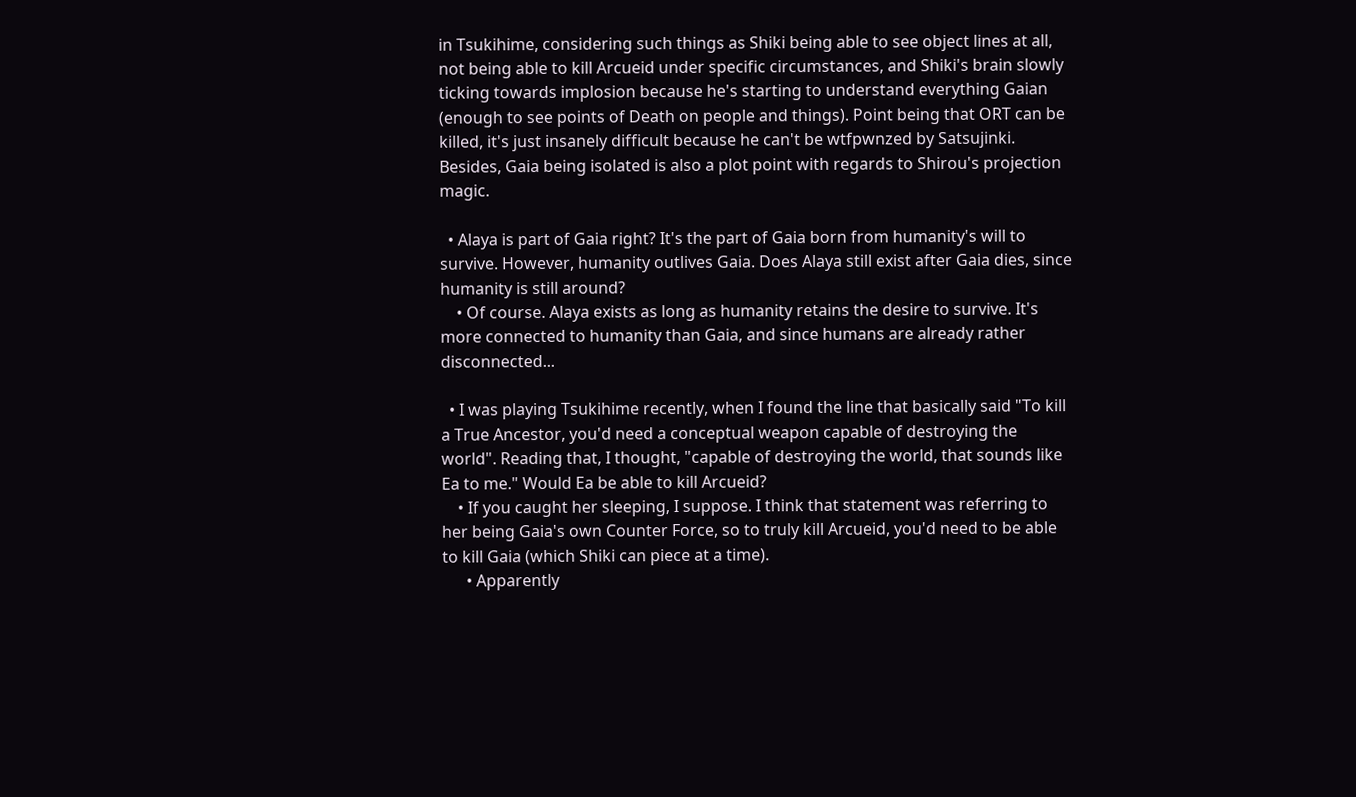in Tsukihime, considering such things as Shiki being able to see object lines at all, not being able to kill Arcueid under specific circumstances, and Shiki's brain slowly ticking towards implosion because he's starting to understand everything Gaian (enough to see points of Death on people and things). Point being that ORT can be killed, it's just insanely difficult because he can't be wtfpwnzed by Satsujinki. Besides, Gaia being isolated is also a plot point with regards to Shirou's projection magic.

  • Alaya is part of Gaia right? It's the part of Gaia born from humanity's will to survive. However, humanity outlives Gaia. Does Alaya still exist after Gaia dies, since humanity is still around?
    • Of course. Alaya exists as long as humanity retains the desire to survive. It's more connected to humanity than Gaia, and since humans are already rather disconnected...

  • I was playing Tsukihime recently, when I found the line that basically said "To kill a True Ancestor, you'd need a conceptual weapon capable of destroying the world". Reading that, I thought, "capable of destroying the world, that sounds like Ea to me." Would Ea be able to kill Arcueid?
    • If you caught her sleeping, I suppose. I think that statement was referring to her being Gaia's own Counter Force, so to truly kill Arcueid, you'd need to be able to kill Gaia (which Shiki can piece at a time).
      • Apparently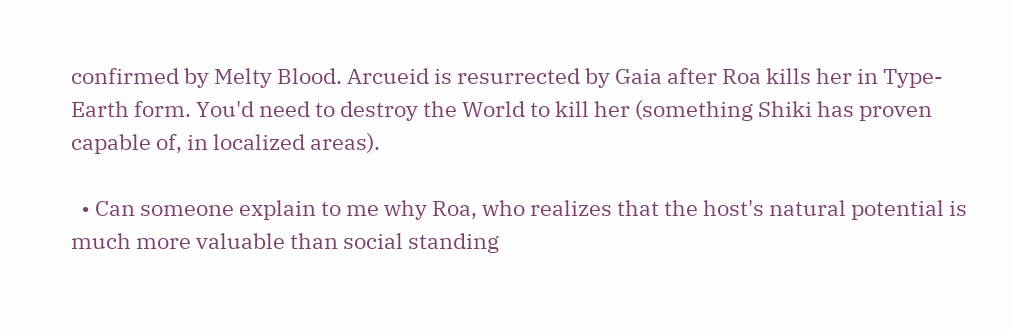confirmed by Melty Blood. Arcueid is resurrected by Gaia after Roa kills her in Type-Earth form. You'd need to destroy the World to kill her (something Shiki has proven capable of, in localized areas).

  • Can someone explain to me why Roa, who realizes that the host's natural potential is much more valuable than social standing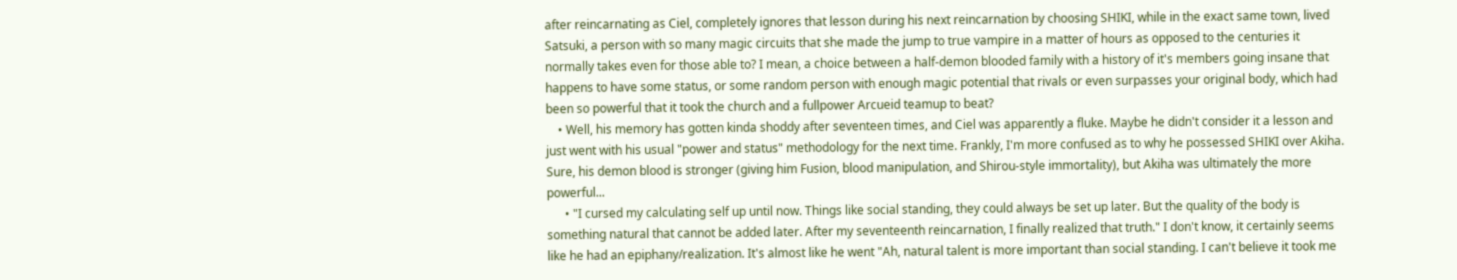after reincarnating as Ciel, completely ignores that lesson during his next reincarnation by choosing SHIKI, while in the exact same town, lived Satsuki, a person with so many magic circuits that she made the jump to true vampire in a matter of hours as opposed to the centuries it normally takes even for those able to? I mean, a choice between a half-demon blooded family with a history of it's members going insane that happens to have some status, or some random person with enough magic potential that rivals or even surpasses your original body, which had been so powerful that it took the church and a fullpower Arcueid teamup to beat?
    • Well, his memory has gotten kinda shoddy after seventeen times, and Ciel was apparently a fluke. Maybe he didn't consider it a lesson and just went with his usual "power and status" methodology for the next time. Frankly, I'm more confused as to why he possessed SHIKI over Akiha. Sure, his demon blood is stronger (giving him Fusion, blood manipulation, and Shirou-style immortality), but Akiha was ultimately the more powerful...
      • "I cursed my calculating self up until now. Things like social standing, they could always be set up later. But the quality of the body is something natural that cannot be added later. After my seventeenth reincarnation, I finally realized that truth." I don't know, it certainly seems like he had an epiphany/realization. It's almost like he went "Ah, natural talent is more important than social standing. I can't believe it took me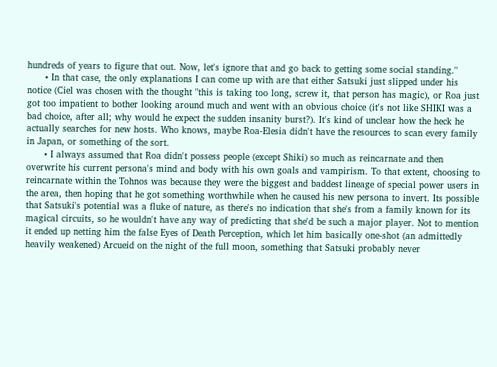hundreds of years to figure that out. Now, let's ignore that and go back to getting some social standing."
      • In that case, the only explanations I can come up with are that either Satsuki just slipped under his notice (Ciel was chosen with the thought "this is taking too long, screw it, that person has magic), or Roa just got too impatient to bother looking around much and went with an obvious choice (it's not like SHIKI was a bad choice, after all; why would he expect the sudden insanity burst?). It's kind of unclear how the heck he actually searches for new hosts. Who knows, maybe Roa-Elesia didn't have the resources to scan every family in Japan, or something of the sort.
      • I always assumed that Roa didn't possess people (except Shiki) so much as reincarnate and then overwrite his current persona's mind and body with his own goals and vampirism. To that extent, choosing to reincarnate within the Tohnos was because they were the biggest and baddest lineage of special power users in the area, then hoping that he got something worthwhile when he caused his new persona to invert. Its possible that Satsuki's potential was a fluke of nature, as there's no indication that she's from a family known for its magical circuits, so he wouldn't have any way of predicting that she'd be such a major player. Not to mention it ended up netting him the false Eyes of Death Perception, which let him basically one-shot (an admittedly heavily weakened) Arcueid on the night of the full moon, something that Satsuki probably never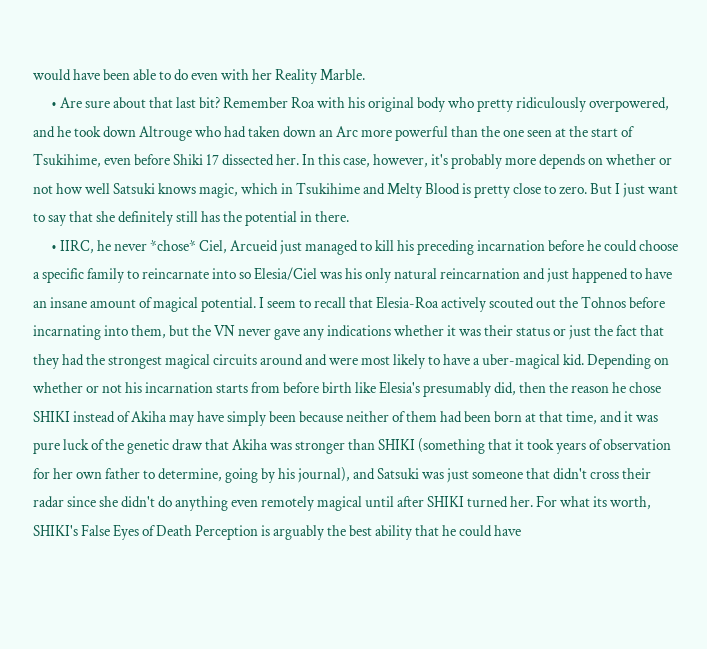would have been able to do even with her Reality Marble.
      • Are sure about that last bit? Remember Roa with his original body who pretty ridiculously overpowered, and he took down Altrouge who had taken down an Arc more powerful than the one seen at the start of Tsukihime, even before Shiki 17 dissected her. In this case, however, it's probably more depends on whether or not how well Satsuki knows magic, which in Tsukihime and Melty Blood is pretty close to zero. But I just want to say that she definitely still has the potential in there.
      • IIRC, he never *chose* Ciel, Arcueid just managed to kill his preceding incarnation before he could choose a specific family to reincarnate into so Elesia/Ciel was his only natural reincarnation and just happened to have an insane amount of magical potential. I seem to recall that Elesia-Roa actively scouted out the Tohnos before incarnating into them, but the VN never gave any indications whether it was their status or just the fact that they had the strongest magical circuits around and were most likely to have a uber-magical kid. Depending on whether or not his incarnation starts from before birth like Elesia's presumably did, then the reason he chose SHIKI instead of Akiha may have simply been because neither of them had been born at that time, and it was pure luck of the genetic draw that Akiha was stronger than SHIKI (something that it took years of observation for her own father to determine, going by his journal), and Satsuki was just someone that didn't cross their radar since she didn't do anything even remotely magical until after SHIKI turned her. For what its worth, SHIKI's False Eyes of Death Perception is arguably the best ability that he could have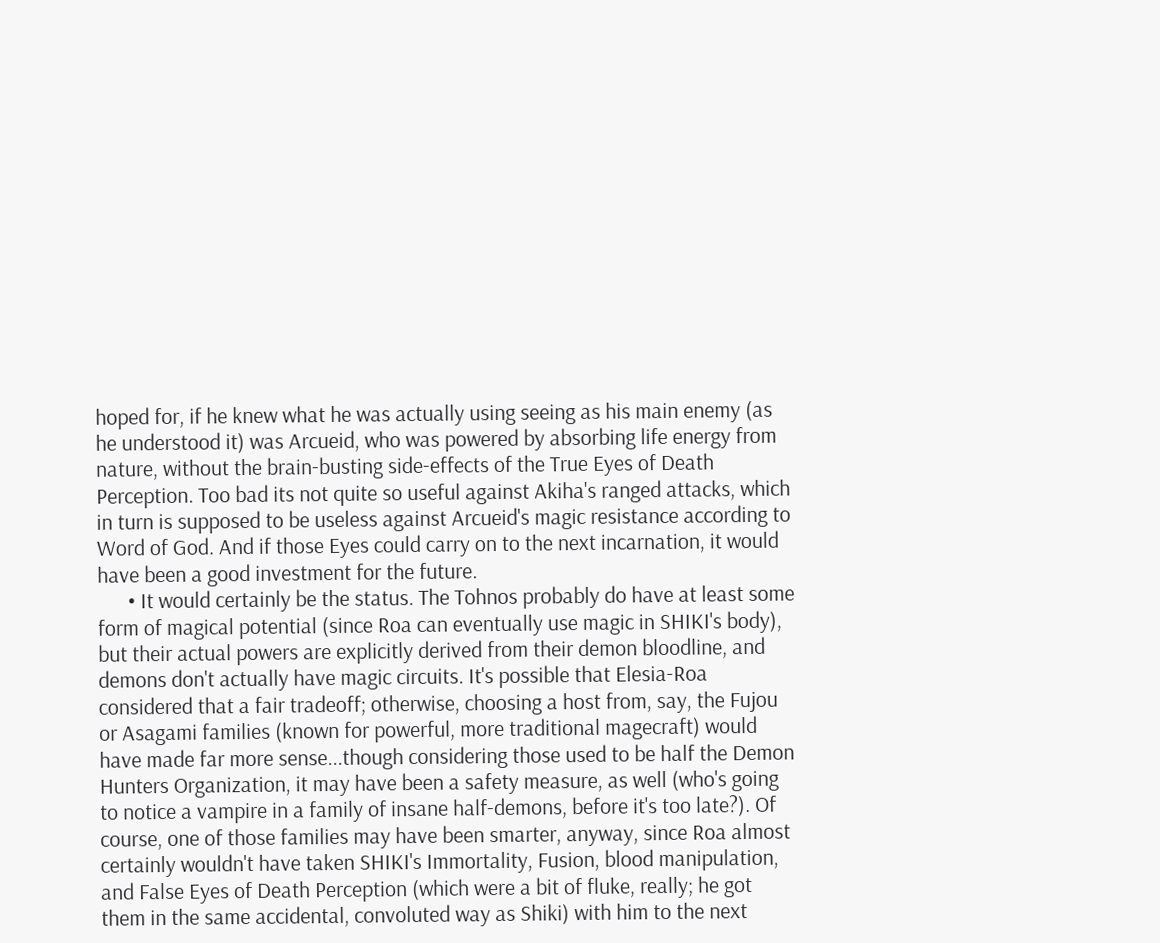hoped for, if he knew what he was actually using seeing as his main enemy (as he understood it) was Arcueid, who was powered by absorbing life energy from nature, without the brain-busting side-effects of the True Eyes of Death Perception. Too bad its not quite so useful against Akiha's ranged attacks, which in turn is supposed to be useless against Arcueid's magic resistance according to Word of God. And if those Eyes could carry on to the next incarnation, it would have been a good investment for the future.
      • It would certainly be the status. The Tohnos probably do have at least some form of magical potential (since Roa can eventually use magic in SHIKI's body), but their actual powers are explicitly derived from their demon bloodline, and demons don't actually have magic circuits. It's possible that Elesia-Roa considered that a fair tradeoff; otherwise, choosing a host from, say, the Fujou or Asagami families (known for powerful, more traditional magecraft) would have made far more sense...though considering those used to be half the Demon Hunters Organization, it may have been a safety measure, as well (who's going to notice a vampire in a family of insane half-demons, before it's too late?). Of course, one of those families may have been smarter, anyway, since Roa almost certainly wouldn't have taken SHIKI's Immortality, Fusion, blood manipulation, and False Eyes of Death Perception (which were a bit of fluke, really; he got them in the same accidental, convoluted way as Shiki) with him to the next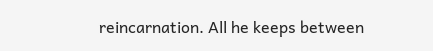reincarnation. All he keeps between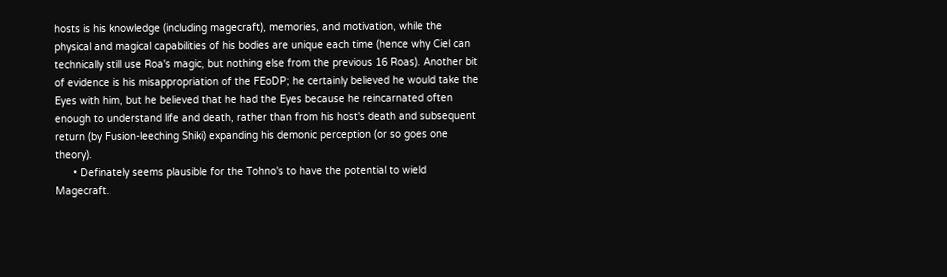hosts is his knowledge (including magecraft), memories, and motivation, while the physical and magical capabilities of his bodies are unique each time (hence why Ciel can technically still use Roa's magic, but nothing else from the previous 16 Roas). Another bit of evidence is his misappropriation of the FEoDP; he certainly believed he would take the Eyes with him, but he believed that he had the Eyes because he reincarnated often enough to understand life and death, rather than from his host's death and subsequent return (by Fusion-leeching Shiki) expanding his demonic perception (or so goes one theory).
      • Definately seems plausible for the Tohno's to have the potential to wield Magecraft.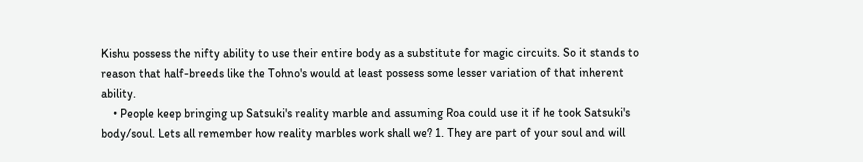Kishu possess the nifty ability to use their entire body as a substitute for magic circuits. So it stands to reason that half-breeds like the Tohno's would at least possess some lesser variation of that inherent ability.
    • People keep bringing up Satsuki's reality marble and assuming Roa could use it if he took Satsuki's body/soul. Lets all remember how reality marbles work shall we? 1. They are part of your soul and will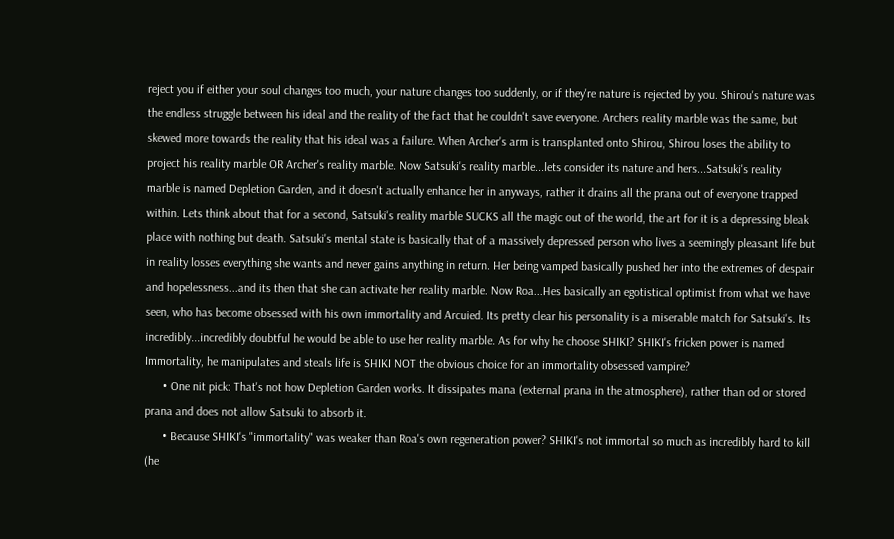reject you if either your soul changes too much, your nature changes too suddenly, or if they're nature is rejected by you. Shirou's nature was the endless struggle between his ideal and the reality of the fact that he couldn't save everyone. Archers reality marble was the same, but skewed more towards the reality that his ideal was a failure. When Archer's arm is transplanted onto Shirou, Shirou loses the ability to project his reality marble OR Archer's reality marble. Now Satsuki's reality marble...lets consider its nature and hers...Satsuki's reality marble is named Depletion Garden, and it doesn't actually enhance her in anyways, rather it drains all the prana out of everyone trapped within. Lets think about that for a second, Satsuki's reality marble SUCKS all the magic out of the world, the art for it is a depressing bleak place with nothing but death. Satsuki's mental state is basically that of a massively depressed person who lives a seemingly pleasant life but in reality losses everything she wants and never gains anything in return. Her being vamped basically pushed her into the extremes of despair and hopelessness...and its then that she can activate her reality marble. Now Roa...Hes basically an egotistical optimist from what we have seen, who has become obsessed with his own immortality and Arcuied. Its pretty clear his personality is a miserable match for Satsuki's. Its incredibly...incredibly doubtful he would be able to use her reality marble. As for why he choose SHIKI? SHIKI's fricken power is named Immortality, he manipulates and steals life is SHIKI NOT the obvious choice for an immortality obsessed vampire?
      • One nit pick: That's not how Depletion Garden works. It dissipates mana (external prana in the atmosphere), rather than od or stored prana and does not allow Satsuki to absorb it.
      • Because SHIKI's "immortality" was weaker than Roa's own regeneration power? SHIKI's not immortal so much as incredibly hard to kill (he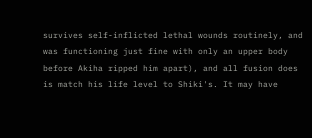survives self-inflicted lethal wounds routinely, and was functioning just fine with only an upper body before Akiha ripped him apart), and all fusion does is match his life level to Shiki's. It may have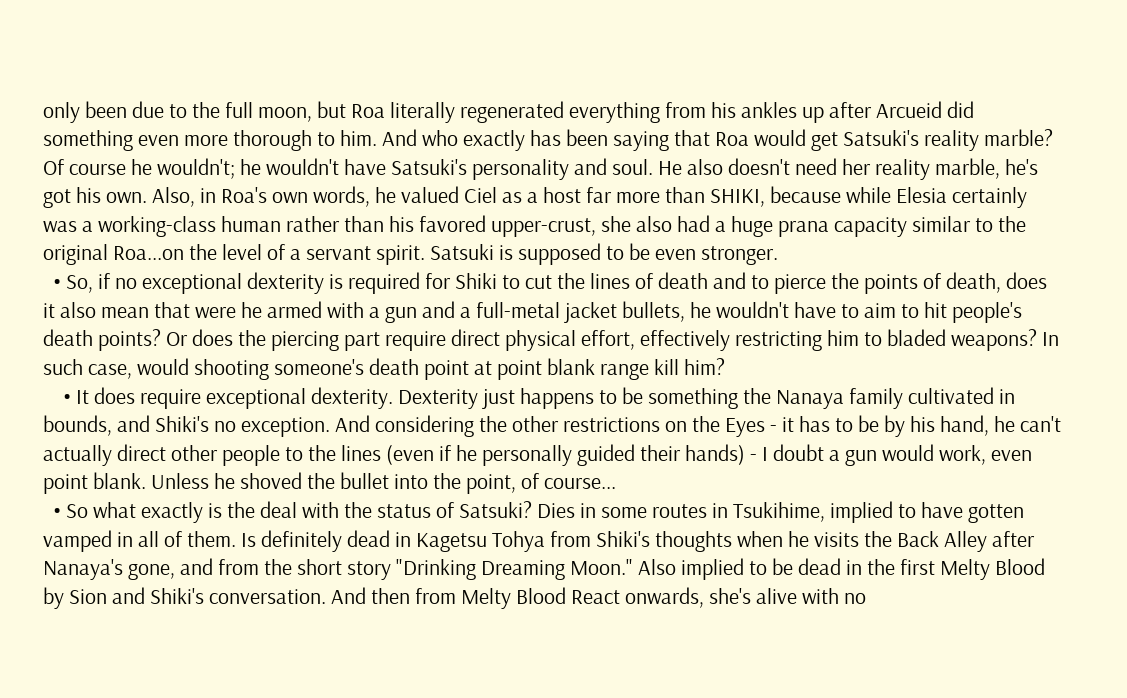only been due to the full moon, but Roa literally regenerated everything from his ankles up after Arcueid did something even more thorough to him. And who exactly has been saying that Roa would get Satsuki's reality marble? Of course he wouldn't; he wouldn't have Satsuki's personality and soul. He also doesn't need her reality marble, he's got his own. Also, in Roa's own words, he valued Ciel as a host far more than SHIKI, because while Elesia certainly was a working-class human rather than his favored upper-crust, she also had a huge prana capacity similar to the original Roa...on the level of a servant spirit. Satsuki is supposed to be even stronger.
  • So, if no exceptional dexterity is required for Shiki to cut the lines of death and to pierce the points of death, does it also mean that were he armed with a gun and a full-metal jacket bullets, he wouldn't have to aim to hit people's death points? Or does the piercing part require direct physical effort, effectively restricting him to bladed weapons? In such case, would shooting someone's death point at point blank range kill him?
    • It does require exceptional dexterity. Dexterity just happens to be something the Nanaya family cultivated in bounds, and Shiki's no exception. And considering the other restrictions on the Eyes - it has to be by his hand, he can't actually direct other people to the lines (even if he personally guided their hands) - I doubt a gun would work, even point blank. Unless he shoved the bullet into the point, of course...
  • So what exactly is the deal with the status of Satsuki? Dies in some routes in Tsukihime, implied to have gotten vamped in all of them. Is definitely dead in Kagetsu Tohya from Shiki's thoughts when he visits the Back Alley after Nanaya's gone, and from the short story "Drinking Dreaming Moon." Also implied to be dead in the first Melty Blood by Sion and Shiki's conversation. And then from Melty Blood React onwards, she's alive with no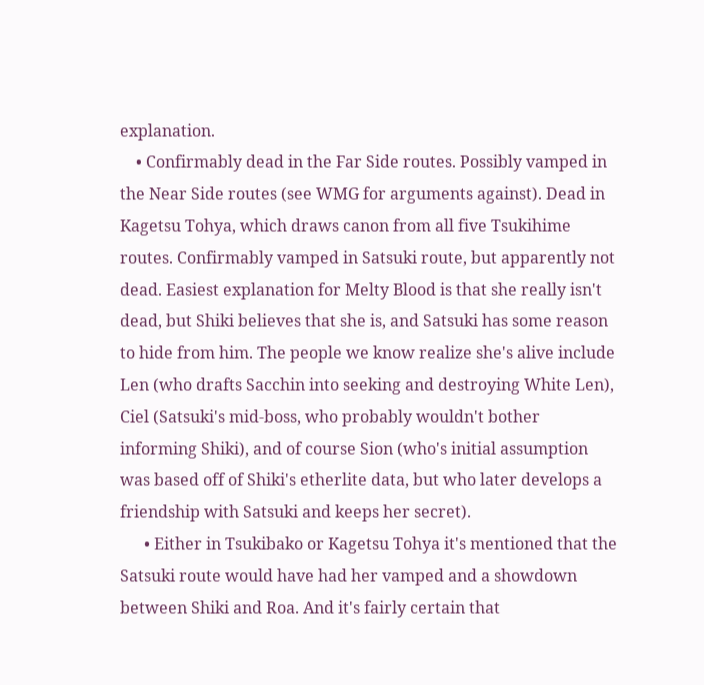explanation.
    • Confirmably dead in the Far Side routes. Possibly vamped in the Near Side routes (see WMG for arguments against). Dead in Kagetsu Tohya, which draws canon from all five Tsukihime routes. Confirmably vamped in Satsuki route, but apparently not dead. Easiest explanation for Melty Blood is that she really isn't dead, but Shiki believes that she is, and Satsuki has some reason to hide from him. The people we know realize she's alive include Len (who drafts Sacchin into seeking and destroying White Len), Ciel (Satsuki's mid-boss, who probably wouldn't bother informing Shiki), and of course Sion (who's initial assumption was based off of Shiki's etherlite data, but who later develops a friendship with Satsuki and keeps her secret).
      • Either in Tsukibako or Kagetsu Tohya it's mentioned that the Satsuki route would have had her vamped and a showdown between Shiki and Roa. And it's fairly certain that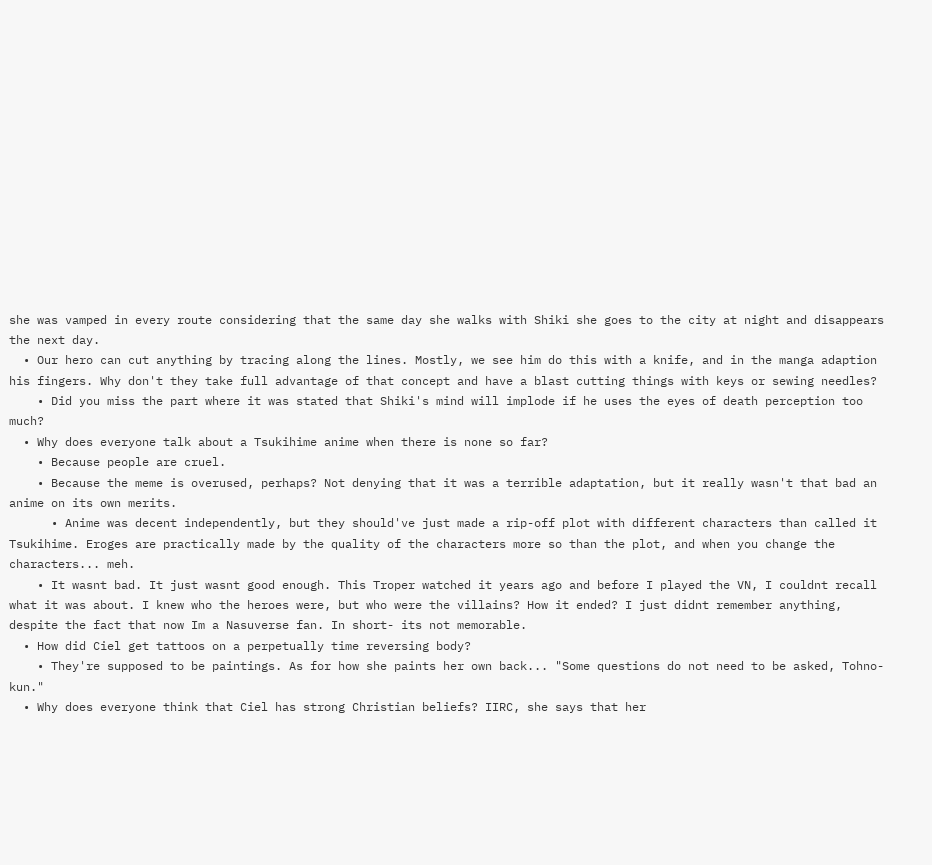she was vamped in every route considering that the same day she walks with Shiki she goes to the city at night and disappears the next day.
  • Our hero can cut anything by tracing along the lines. Mostly, we see him do this with a knife, and in the manga adaption his fingers. Why don't they take full advantage of that concept and have a blast cutting things with keys or sewing needles?
    • Did you miss the part where it was stated that Shiki's mind will implode if he uses the eyes of death perception too much?
  • Why does everyone talk about a Tsukihime anime when there is none so far?
    • Because people are cruel.
    • Because the meme is overused, perhaps? Not denying that it was a terrible adaptation, but it really wasn't that bad an anime on its own merits.
      • Anime was decent independently, but they should've just made a rip-off plot with different characters than called it Tsukihime. Eroges are practically made by the quality of the characters more so than the plot, and when you change the characters... meh.
    • It wasnt bad. It just wasnt good enough. This Troper watched it years ago and before I played the VN, I couldnt recall what it was about. I knew who the heroes were, but who were the villains? How it ended? I just didnt remember anything, despite the fact that now Im a Nasuverse fan. In short- its not memorable.
  • How did Ciel get tattoos on a perpetually time reversing body?
    • They're supposed to be paintings. As for how she paints her own back... "Some questions do not need to be asked, Tohno-kun."
  • Why does everyone think that Ciel has strong Christian beliefs? IIRC, she says that her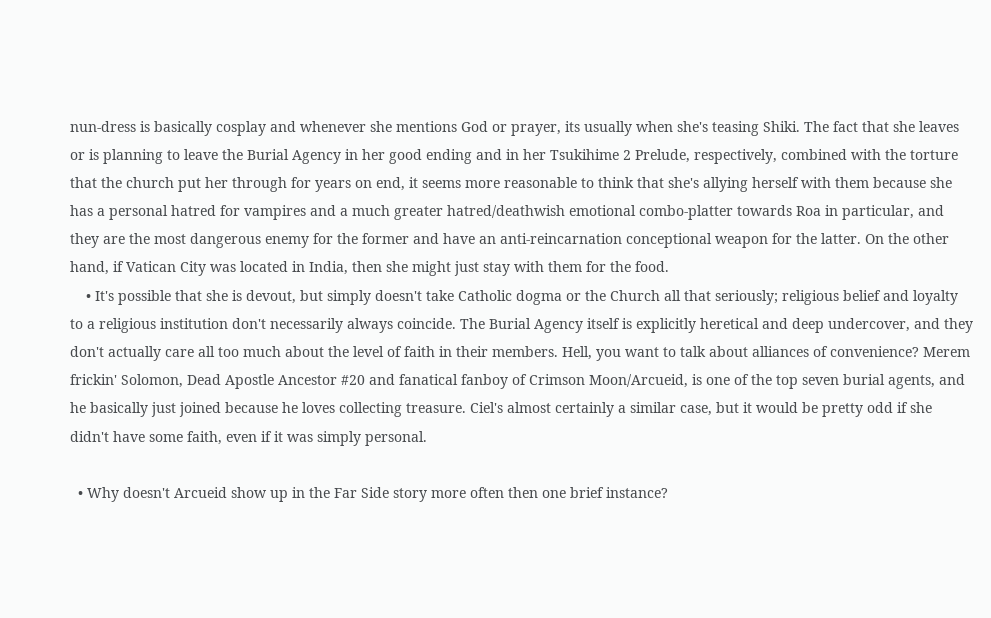nun-dress is basically cosplay and whenever she mentions God or prayer, its usually when she's teasing Shiki. The fact that she leaves or is planning to leave the Burial Agency in her good ending and in her Tsukihime 2 Prelude, respectively, combined with the torture that the church put her through for years on end, it seems more reasonable to think that she's allying herself with them because she has a personal hatred for vampires and a much greater hatred/deathwish emotional combo-platter towards Roa in particular, and they are the most dangerous enemy for the former and have an anti-reincarnation conceptional weapon for the latter. On the other hand, if Vatican City was located in India, then she might just stay with them for the food.
    • It's possible that she is devout, but simply doesn't take Catholic dogma or the Church all that seriously; religious belief and loyalty to a religious institution don't necessarily always coincide. The Burial Agency itself is explicitly heretical and deep undercover, and they don't actually care all too much about the level of faith in their members. Hell, you want to talk about alliances of convenience? Merem frickin' Solomon, Dead Apostle Ancestor #20 and fanatical fanboy of Crimson Moon/Arcueid, is one of the top seven burial agents, and he basically just joined because he loves collecting treasure. Ciel's almost certainly a similar case, but it would be pretty odd if she didn't have some faith, even if it was simply personal.

  • Why doesn't Arcueid show up in the Far Side story more often then one brief instance?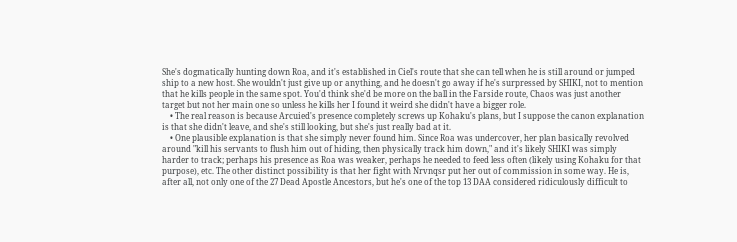She's dogmatically hunting down Roa, and it's established in Ciel's route that she can tell when he is still around or jumped ship to a new host. She wouldn't just give up or anything, and he doesn't go away if he's surpressed by SHIKI, not to mention that he kills people in the same spot. You'd think she'd be more on the ball in the Farside route, Chaos was just another target but not her main one so unless he kills her I found it weird she didn't have a bigger role.
    • The real reason is because Arcuied's presence completely screws up Kohaku's plans, but I suppose the canon explanation is that she didn't leave, and she's still looking, but she's just really bad at it.
    • One plausible explanation is that she simply never found him. Since Roa was undercover, her plan basically revolved around "kill his servants to flush him out of hiding, then physically track him down," and it's likely SHIKI was simply harder to track; perhaps his presence as Roa was weaker, perhaps he needed to feed less often (likely using Kohaku for that purpose), etc. The other distinct possibility is that her fight with Nrvnqsr put her out of commission in some way. He is, after all, not only one of the 27 Dead Apostle Ancestors, but he's one of the top 13 DAA considered ridiculously difficult to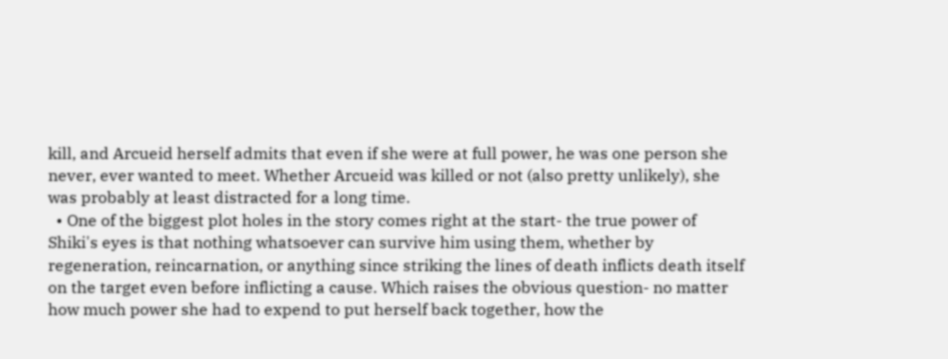kill, and Arcueid herself admits that even if she were at full power, he was one person she never, ever wanted to meet. Whether Arcueid was killed or not (also pretty unlikely), she was probably at least distracted for a long time.
  • One of the biggest plot holes in the story comes right at the start- the true power of Shiki's eyes is that nothing whatsoever can survive him using them, whether by regeneration, reincarnation, or anything since striking the lines of death inflicts death itself on the target even before inflicting a cause. Which raises the obvious question- no matter how much power she had to expend to put herself back together, how the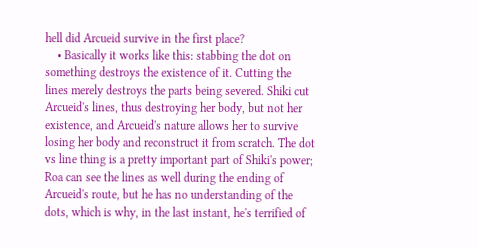hell did Arcueid survive in the first place?
    • Basically it works like this: stabbing the dot on something destroys the existence of it. Cutting the lines merely destroys the parts being severed. Shiki cut Arcueid's lines, thus destroying her body, but not her existence, and Arcueid's nature allows her to survive losing her body and reconstruct it from scratch. The dot vs line thing is a pretty important part of Shiki's power; Roa can see the lines as well during the ending of Arcueid's route, but he has no understanding of the dots, which is why, in the last instant, he's terrified of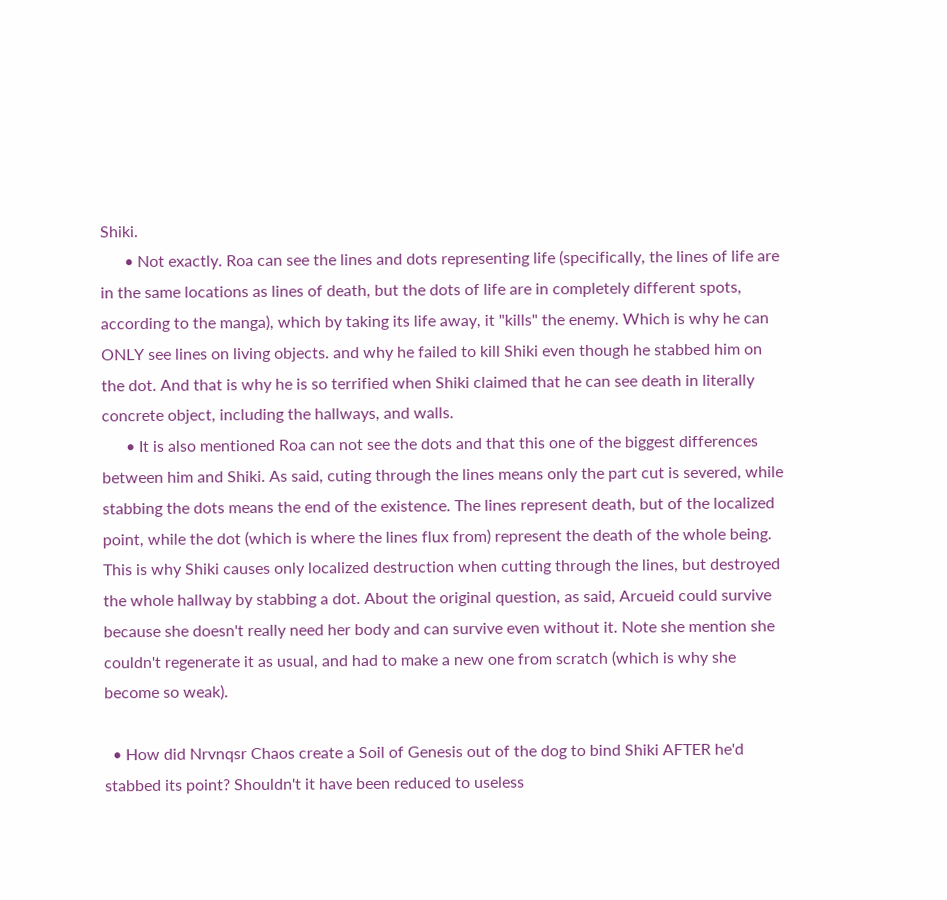Shiki.
      • Not exactly. Roa can see the lines and dots representing life (specifically, the lines of life are in the same locations as lines of death, but the dots of life are in completely different spots, according to the manga), which by taking its life away, it "kills" the enemy. Which is why he can ONLY see lines on living objects. and why he failed to kill Shiki even though he stabbed him on the dot. And that is why he is so terrified when Shiki claimed that he can see death in literally concrete object, including the hallways, and walls.
      • It is also mentioned Roa can not see the dots and that this one of the biggest differences between him and Shiki. As said, cuting through the lines means only the part cut is severed, while stabbing the dots means the end of the existence. The lines represent death, but of the localized point, while the dot (which is where the lines flux from) represent the death of the whole being. This is why Shiki causes only localized destruction when cutting through the lines, but destroyed the whole hallway by stabbing a dot. About the original question, as said, Arcueid could survive because she doesn't really need her body and can survive even without it. Note she mention she couldn't regenerate it as usual, and had to make a new one from scratch (which is why she become so weak).

  • How did Nrvnqsr Chaos create a Soil of Genesis out of the dog to bind Shiki AFTER he'd stabbed its point? Shouldn't it have been reduced to useless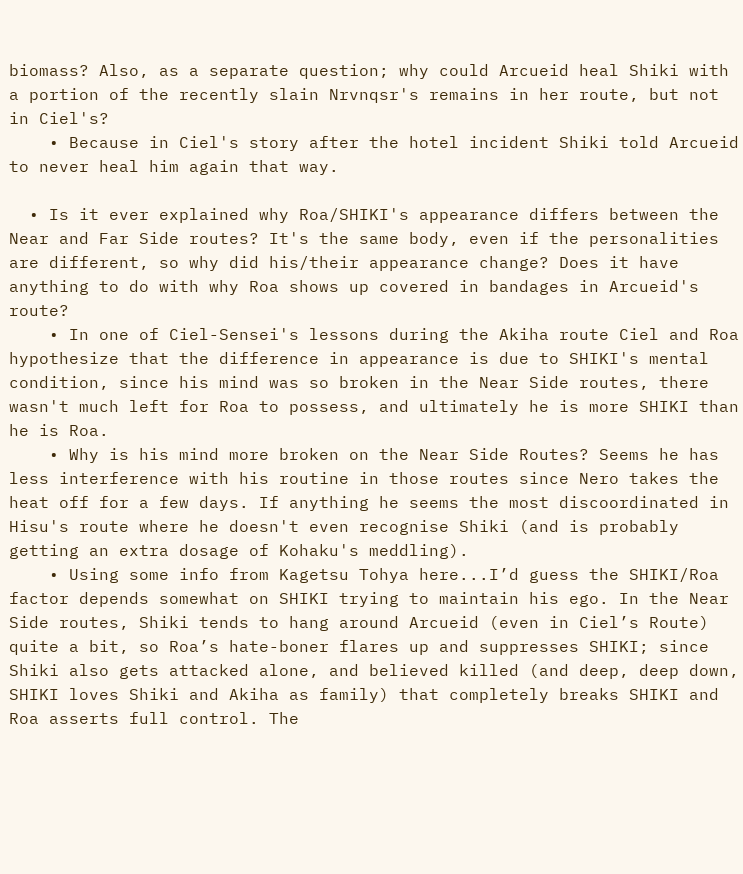biomass? Also, as a separate question; why could Arcueid heal Shiki with a portion of the recently slain Nrvnqsr's remains in her route, but not in Ciel's?
    • Because in Ciel's story after the hotel incident Shiki told Arcueid to never heal him again that way.

  • Is it ever explained why Roa/SHIKI's appearance differs between the Near and Far Side routes? It's the same body, even if the personalities are different, so why did his/their appearance change? Does it have anything to do with why Roa shows up covered in bandages in Arcueid's route?
    • In one of Ciel-Sensei's lessons during the Akiha route Ciel and Roa hypothesize that the difference in appearance is due to SHIKI's mental condition, since his mind was so broken in the Near Side routes, there wasn't much left for Roa to possess, and ultimately he is more SHIKI than he is Roa.
    • Why is his mind more broken on the Near Side Routes? Seems he has less interference with his routine in those routes since Nero takes the heat off for a few days. If anything he seems the most discoordinated in Hisu's route where he doesn't even recognise Shiki (and is probably getting an extra dosage of Kohaku's meddling).
    • Using some info from Kagetsu Tohya here...I’d guess the SHIKI/Roa factor depends somewhat on SHIKI trying to maintain his ego. In the Near Side routes, Shiki tends to hang around Arcueid (even in Ciel’s Route) quite a bit, so Roa’s hate-boner flares up and suppresses SHIKI; since Shiki also gets attacked alone, and believed killed (and deep, deep down, SHIKI loves Shiki and Akiha as family) that completely breaks SHIKI and Roa asserts full control. The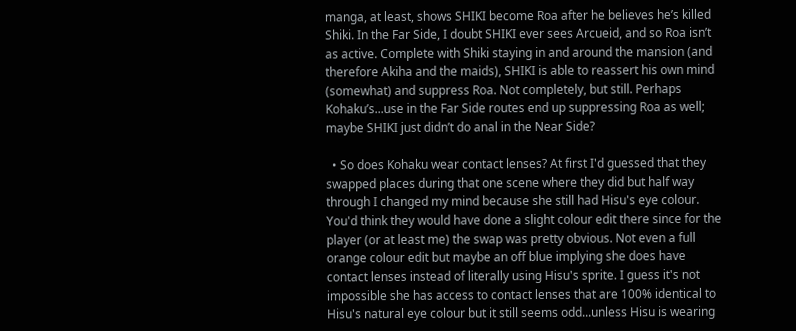manga, at least, shows SHIKI become Roa after he believes he’s killed Shiki. In the Far Side, I doubt SHIKI ever sees Arcueid, and so Roa isn’t as active. Complete with Shiki staying in and around the mansion (and therefore Akiha and the maids), SHIKI is able to reassert his own mind (somewhat) and suppress Roa. Not completely, but still. Perhaps Kohaku’s...use in the Far Side routes end up suppressing Roa as well; maybe SHIKI just didn’t do anal in the Near Side?

  • So does Kohaku wear contact lenses? At first I'd guessed that they swapped places during that one scene where they did but half way through I changed my mind because she still had Hisu's eye colour. You'd think they would have done a slight colour edit there since for the player (or at least me) the swap was pretty obvious. Not even a full orange colour edit but maybe an off blue implying she does have contact lenses instead of literally using Hisu's sprite. I guess it's not impossible she has access to contact lenses that are 100% identical to Hisu's natural eye colour but it still seems odd...unless Hisu is wearing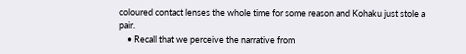coloured contact lenses the whole time for some reason and Kohaku just stole a pair.
    • Recall that we perceive the narrative from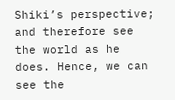Shiki’s perspective; and therefore see the world as he does. Hence, we can see the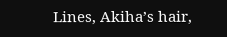Lines, Akiha’s hair,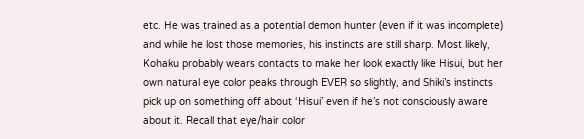etc. He was trained as a potential demon hunter (even if it was incomplete) and while he lost those memories, his instincts are still sharp. Most likely, Kohaku probably wears contacts to make her look exactly like Hisui, but her own natural eye color peaks through EVER so slightly, and Shiki’s instincts pick up on something off about ‘Hisui’ even if he’s not consciously aware about it. Recall that eye/hair color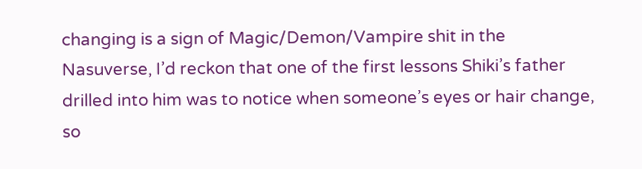changing is a sign of Magic/Demon/Vampire shit in the Nasuverse, I’d reckon that one of the first lessons Shiki’s father drilled into him was to notice when someone’s eyes or hair change, so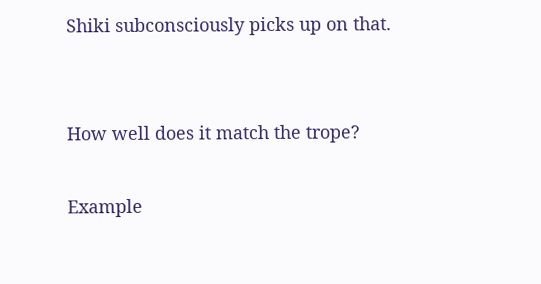Shiki subconsciously picks up on that.


How well does it match the trope?

Example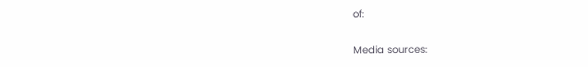of:


Media sources: